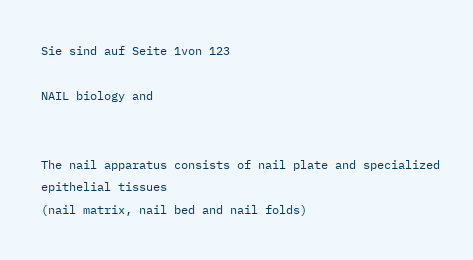Sie sind auf Seite 1von 123

NAIL biology and


The nail apparatus consists of nail plate and specialized epithelial tissues
(nail matrix, nail bed and nail folds)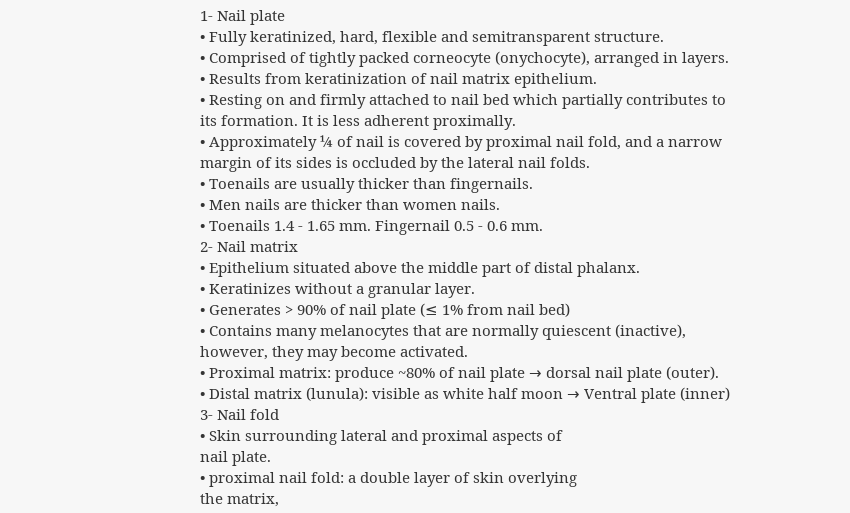1- Nail plate
• Fully keratinized, hard, flexible and semitransparent structure.
• Comprised of tightly packed corneocyte (onychocyte), arranged in layers.
• Results from keratinization of nail matrix epithelium.
• Resting on and firmly attached to nail bed which partially contributes to
its formation. It is less adherent proximally.
• Approximately ¼ of nail is covered by proximal nail fold, and a narrow
margin of its sides is occluded by the lateral nail folds.
• Toenails are usually thicker than fingernails.
• Men nails are thicker than women nails.
• Toenails 1.4 - 1.65 mm. Fingernail 0.5 - 0.6 mm.
2- Nail matrix
• Epithelium situated above the middle part of distal phalanx.
• Keratinizes without a granular layer.
• Generates > 90% of nail plate (≤ 1% from nail bed)
• Contains many melanocytes that are normally quiescent (inactive),
however, they may become activated.
• Proximal matrix: produce ~80% of nail plate → dorsal nail plate (outer).
• Distal matrix (lunula): visible as white half moon → Ventral plate (inner)
3- Nail fold
• Skin surrounding lateral and proximal aspects of
nail plate.
• proximal nail fold: a double layer of skin overlying
the matrix,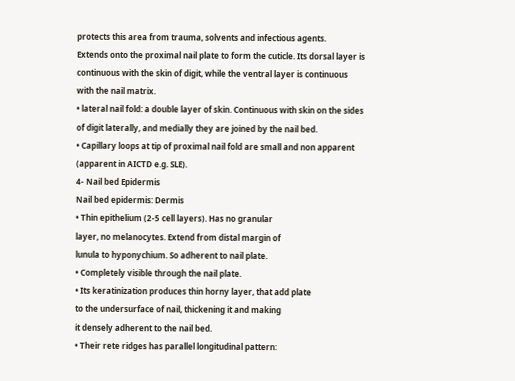protects this area from trauma, solvents and infectious agents.
Extends onto the proximal nail plate to form the cuticle. Its dorsal layer is
continuous with the skin of digit, while the ventral layer is continuous
with the nail matrix.
• lateral nail fold: a double layer of skin. Continuous with skin on the sides
of digit laterally, and medially they are joined by the nail bed.
• Capillary loops at tip of proximal nail fold are small and non apparent
(apparent in AICTD e.g. SLE).
4- Nail bed Epidermis
Nail bed epidermis: Dermis
• Thin epithelium (2-5 cell layers). Has no granular
layer, no melanocytes. Extend from distal margin of
lunula to hyponychium. So adherent to nail plate.
• Completely visible through the nail plate.
• Its keratinization produces thin horny layer, that add plate
to the undersurface of nail, thickening it and making
it densely adherent to the nail bed.
• Their rete ridges has parallel longitudinal pattern: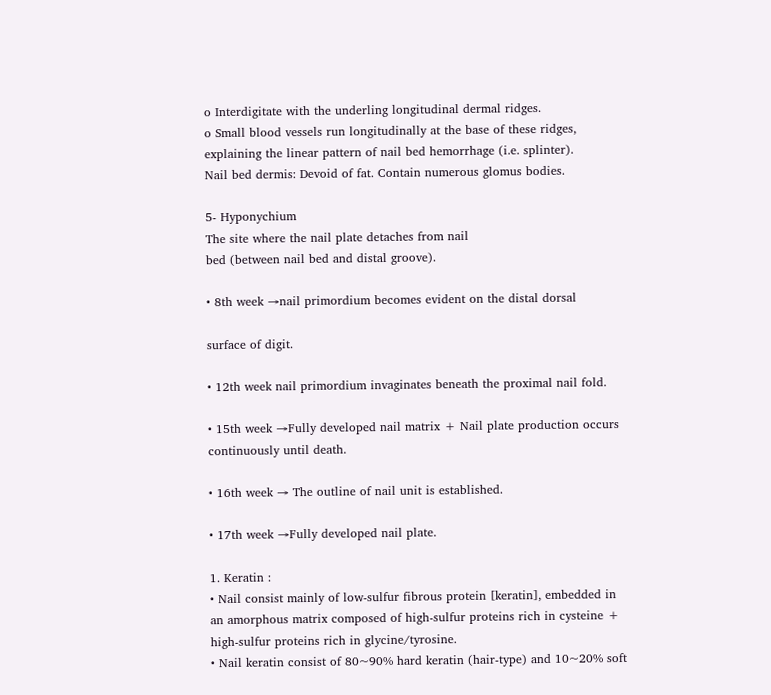o Interdigitate with the underling longitudinal dermal ridges.
o Small blood vessels run longitudinally at the base of these ridges,
explaining the linear pattern of nail bed hemorrhage (i.e. splinter).
Nail bed dermis: Devoid of fat. Contain numerous glomus bodies.

5- Hyponychium
The site where the nail plate detaches from nail
bed (between nail bed and distal groove).

• 8th week →nail primordium becomes evident on the distal dorsal

surface of digit.

• 12th week nail primordium invaginates beneath the proximal nail fold.

• 15th week →Fully developed nail matrix + Nail plate production occurs
continuously until death.

• 16th week → The outline of nail unit is established.

• 17th week →Fully developed nail plate.

1. Keratin :
• Nail consist mainly of low-sulfur fibrous protein [keratin], embedded in
an amorphous matrix composed of high-sulfur proteins rich in cysteine +
high-sulfur proteins rich in glycine/tyrosine.
• Nail keratin consist of 80~90% hard keratin (hair-type) and 10~20% soft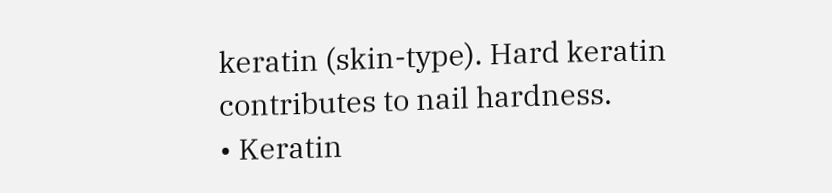keratin (skin-type). Hard keratin contributes to nail hardness.
• Keratin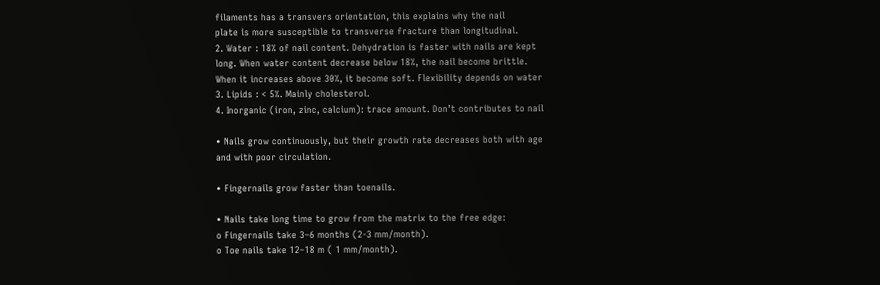filaments has a transvers orientation, this explains why the nail
plate is more susceptible to transverse fracture than longitudinal.
2. Water : 18% of nail content. Dehydration is faster with nails are kept
long. When water content decrease below 18%, the nail become brittle.
When it increases above 30%, it become soft. Flexibility depends on water
3. Lipids : < 5%. Mainly cholesterol.
4. Inorganic (iron, zinc, calcium): trace amount. Don’t contributes to nail

• Nails grow continuously, but their growth rate decreases both with age
and with poor circulation.

• Fingernails grow faster than toenails.

• Nails take long time to grow from the matrix to the free edge:
o Fingernails take 3–6 months (2-3 mm/month).
o Toe nails take 12–18 m ( 1 mm/month).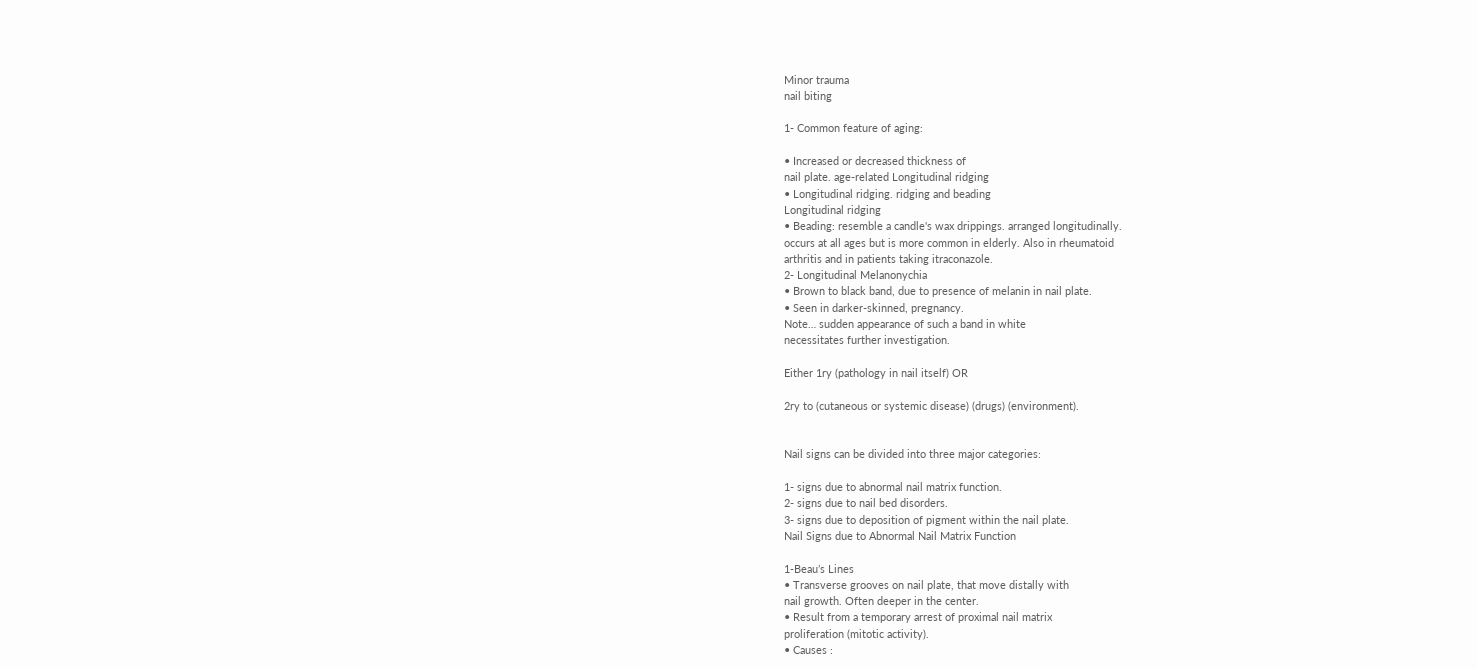Minor trauma
nail biting

1- Common feature of aging:

• Increased or decreased thickness of
nail plate. age-related Longitudinal ridging
• Longitudinal ridging. ridging and beading
Longitudinal ridging
• Beading: resemble a candle's wax drippings. arranged longitudinally.
occurs at all ages but is more common in elderly. Also in rheumatoid
arthritis and in patients taking itraconazole.
2- Longitudinal Melanonychia
• Brown to black band, due to presence of melanin in nail plate.
• Seen in darker-skinned, pregnancy.
Note… sudden appearance of such a band in white
necessitates further investigation.

Either 1ry (pathology in nail itself) OR

2ry to (cutaneous or systemic disease) (drugs) (environment).


Nail signs can be divided into three major categories:

1- signs due to abnormal nail matrix function.
2- signs due to nail bed disorders.
3- signs due to deposition of pigment within the nail plate.
Nail Signs due to Abnormal Nail Matrix Function

1-Beau’s Lines
• Transverse grooves on nail plate, that move distally with
nail growth. Often deeper in the center.
• Result from a temporary arrest of proximal nail matrix
proliferation (mitotic activity).
• Causes :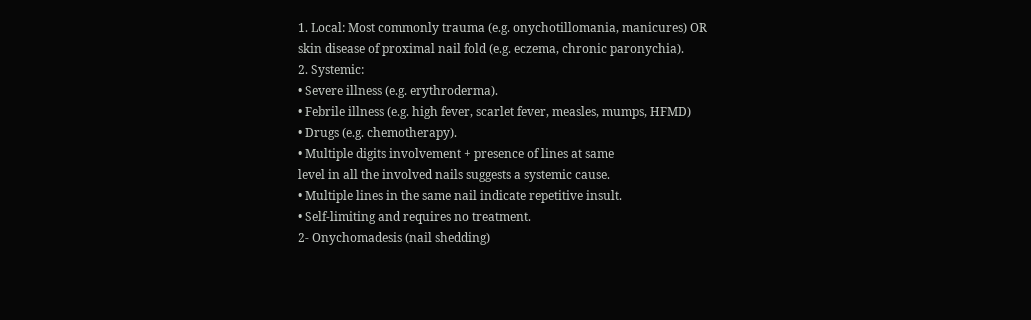1. Local: Most commonly trauma (e.g. onychotillomania, manicures) OR
skin disease of proximal nail fold (e.g. eczema, chronic paronychia).
2. Systemic:
• Severe illness (e.g. erythroderma).
• Febrile illness (e.g. high fever, scarlet fever, measles, mumps, HFMD)
• Drugs (e.g. chemotherapy).
• Multiple digits involvement + presence of lines at same
level in all the involved nails suggests a systemic cause.
• Multiple lines in the same nail indicate repetitive insult.
• Self-limiting and requires no treatment.
2- Onychomadesis (nail shedding)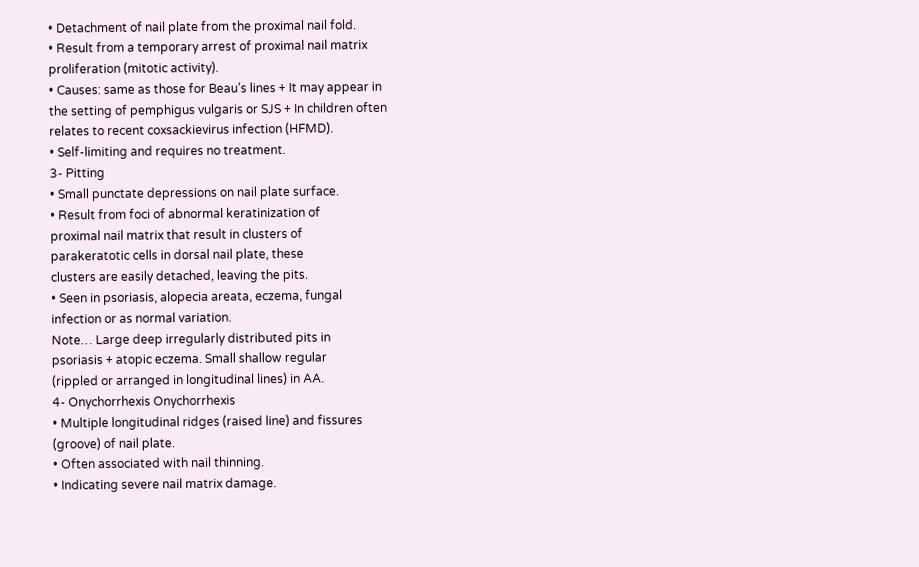• Detachment of nail plate from the proximal nail fold.
• Result from a temporary arrest of proximal nail matrix
proliferation (mitotic activity).
• Causes: same as those for Beau’s lines + It may appear in
the setting of pemphigus vulgaris or SJS + In children often
relates to recent coxsackievirus infection (HFMD).
• Self-limiting and requires no treatment.
3- Pitting
• Small punctate depressions on nail plate surface.
• Result from foci of abnormal keratinization of
proximal nail matrix that result in clusters of
parakeratotic cells in dorsal nail plate, these
clusters are easily detached, leaving the pits.
• Seen in psoriasis, alopecia areata, eczema, fungal
infection or as normal variation.
Note… Large deep irregularly distributed pits in
psoriasis + atopic eczema. Small shallow regular
(rippled or arranged in longitudinal lines) in AA.
4- Onychorrhexis Onychorrhexis
• Multiple longitudinal ridges (raised line) and fissures
(groove) of nail plate.
• Often associated with nail thinning.
• Indicating severe nail matrix damage.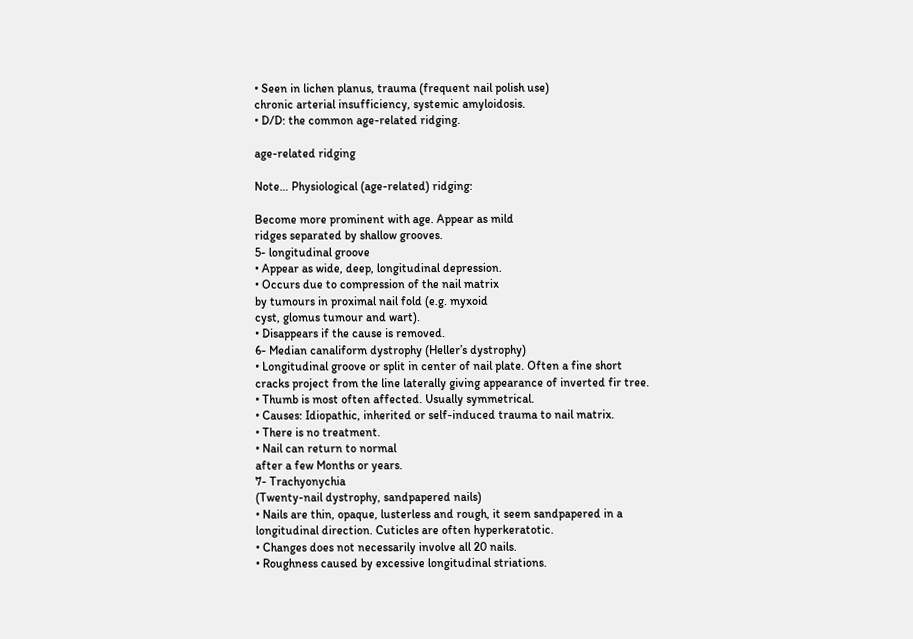• Seen in lichen planus, trauma (frequent nail polish use)
chronic arterial insufficiency, systemic amyloidosis.
• D/D: the common age-related ridging.

age-related ridging

Note… Physiological (age-related) ridging:

Become more prominent with age. Appear as mild
ridges separated by shallow grooves.
5- longitudinal groove
• Appear as wide, deep, longitudinal depression.
• Occurs due to compression of the nail matrix
by tumours in proximal nail fold (e.g. myxoid
cyst, glomus tumour and wart).
• Disappears if the cause is removed.
6- Median canaliform dystrophy (Heller’s dystrophy)
• Longitudinal groove or split in center of nail plate. Often a fine short
cracks project from the line laterally giving appearance of inverted fir tree.
• Thumb is most often affected. Usually symmetrical.
• Causes: Idiopathic, inherited or self-induced trauma to nail matrix.
• There is no treatment.
• Nail can return to normal
after a few Months or years.
7- Trachyonychia
(Twenty-nail dystrophy, sandpapered nails)
• Nails are thin, opaque, lusterless and rough, it seem sandpapered in a
longitudinal direction. Cuticles are often hyperkeratotic.
• Changes does not necessarily involve all 20 nails.
• Roughness caused by excessive longitudinal striations.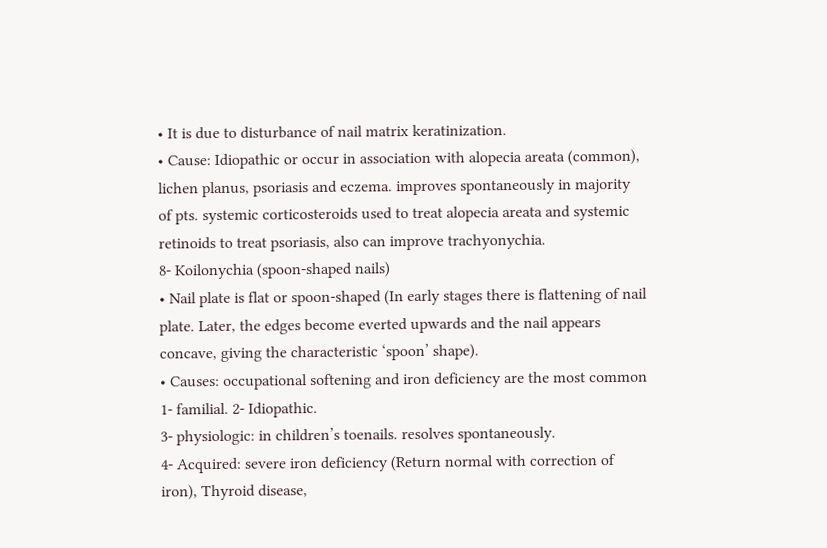• It is due to disturbance of nail matrix keratinization.
• Cause: Idiopathic or occur in association with alopecia areata (common),
lichen planus, psoriasis and eczema. improves spontaneously in majority
of pts. systemic corticosteroids used to treat alopecia areata and systemic
retinoids to treat psoriasis, also can improve trachyonychia.
8- Koilonychia (spoon-shaped nails)
• Nail plate is flat or spoon-shaped (In early stages there is flattening of nail
plate. Later, the edges become everted upwards and the nail appears
concave, giving the characteristic ‘spoon’ shape).
• Causes: occupational softening and iron deficiency are the most common
1- familial. 2- Idiopathic.
3- physiologic: in children’s toenails. resolves spontaneously.
4- Acquired: severe iron deficiency (Return normal with correction of
iron), Thyroid disease,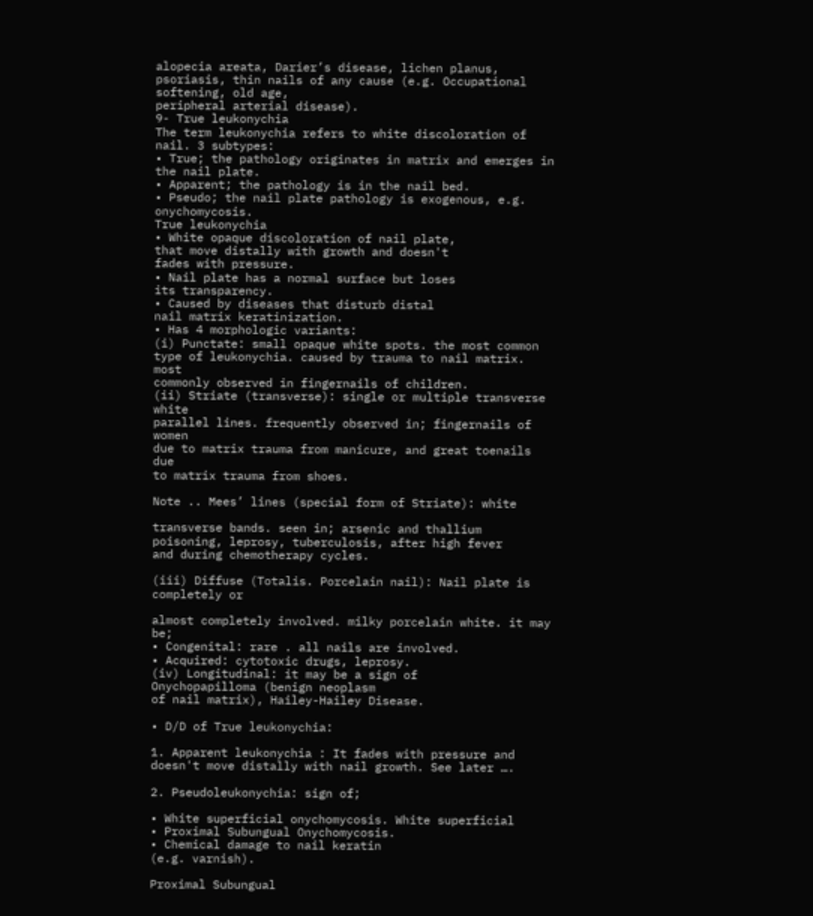alopecia areata, Darier’s disease, lichen planus,
psoriasis, thin nails of any cause (e.g. Occupational softening, old age,
peripheral arterial disease).
9- True leukonychia
The term leukonychia refers to white discoloration of nail. 3 subtypes:
• True; the pathology originates in matrix and emerges in the nail plate.
• Apparent; the pathology is in the nail bed.
• Pseudo; the nail plate pathology is exogenous, e.g. onychomycosis.
True leukonychia
• White opaque discoloration of nail plate,
that move distally with growth and doesn't
fades with pressure.
• Nail plate has a normal surface but loses
its transparency.
• Caused by diseases that disturb distal
nail matrix keratinization.
• Has 4 morphologic variants:
(i) Punctate: small opaque white spots. the most common
type of leukonychia. caused by trauma to nail matrix. most
commonly observed in fingernails of children.
(ii) Striate (transverse): single or multiple transverse white
parallel lines. frequently observed in; fingernails of women
due to matrix trauma from manicure, and great toenails due
to matrix trauma from shoes.

Note .. Mees’ lines (special form of Striate): white

transverse bands. seen in; arsenic and thallium
poisoning, leprosy, tuberculosis, after high fever
and during chemotherapy cycles.

(iii) Diffuse (Totalis. Porcelain nail): Nail plate is completely or

almost completely involved. milky porcelain white. it may be;
• Congenital: rare . all nails are involved.
• Acquired: cytotoxic drugs, leprosy.
(iv) Longitudinal: it may be a sign of
Onychopapilloma (benign neoplasm
of nail matrix), Hailey-Hailey Disease.

• D/D of True leukonychia:

1. Apparent leukonychia : It fades with pressure and
doesn't move distally with nail growth. See later ….

2. Pseudoleukonychia: sign of;

• White superficial onychomycosis. White superficial
• Proximal Subungual Onychomycosis.
• Chemical damage to nail keratin
(e.g. varnish).

Proximal Subungual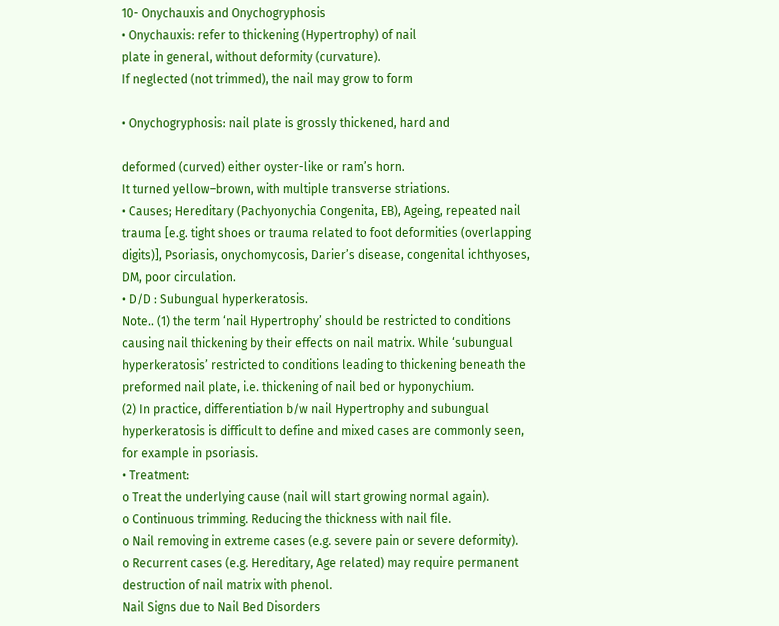10- Onychauxis and Onychogryphosis
• Onychauxis: refer to thickening (Hypertrophy) of nail
plate in general, without deformity (curvature).
If neglected (not trimmed), the nail may grow to form

• Onychogryphosis: nail plate is grossly thickened, hard and

deformed (curved) either oyster-like or ram’s horn.
It turned yellow–brown, with multiple transverse striations.
• Causes; Hereditary (Pachyonychia Congenita, EB), Ageing, repeated nail
trauma [e.g. tight shoes or trauma related to foot deformities (overlapping
digits)], Psoriasis, onychomycosis, Darier’s disease, congenital ichthyoses,
DM, poor circulation.
• D/D : Subungual hyperkeratosis.
Note.. (1) the term ‘nail Hypertrophy’ should be restricted to conditions
causing nail thickening by their effects on nail matrix. While ‘subungual
hyperkeratosis’ restricted to conditions leading to thickening beneath the
preformed nail plate, i.e. thickening of nail bed or hyponychium.
(2) In practice, differentiation b/w nail Hypertrophy and subungual
hyperkeratosis is difficult to define and mixed cases are commonly seen,
for example in psoriasis.
• Treatment:
o Treat the underlying cause (nail will start growing normal again).
o Continuous trimming. Reducing the thickness with nail file.
o Nail removing in extreme cases (e.g. severe pain or severe deformity).
o Recurrent cases (e.g. Hereditary, Age related) may require permanent
destruction of nail matrix with phenol.
Nail Signs due to Nail Bed Disorders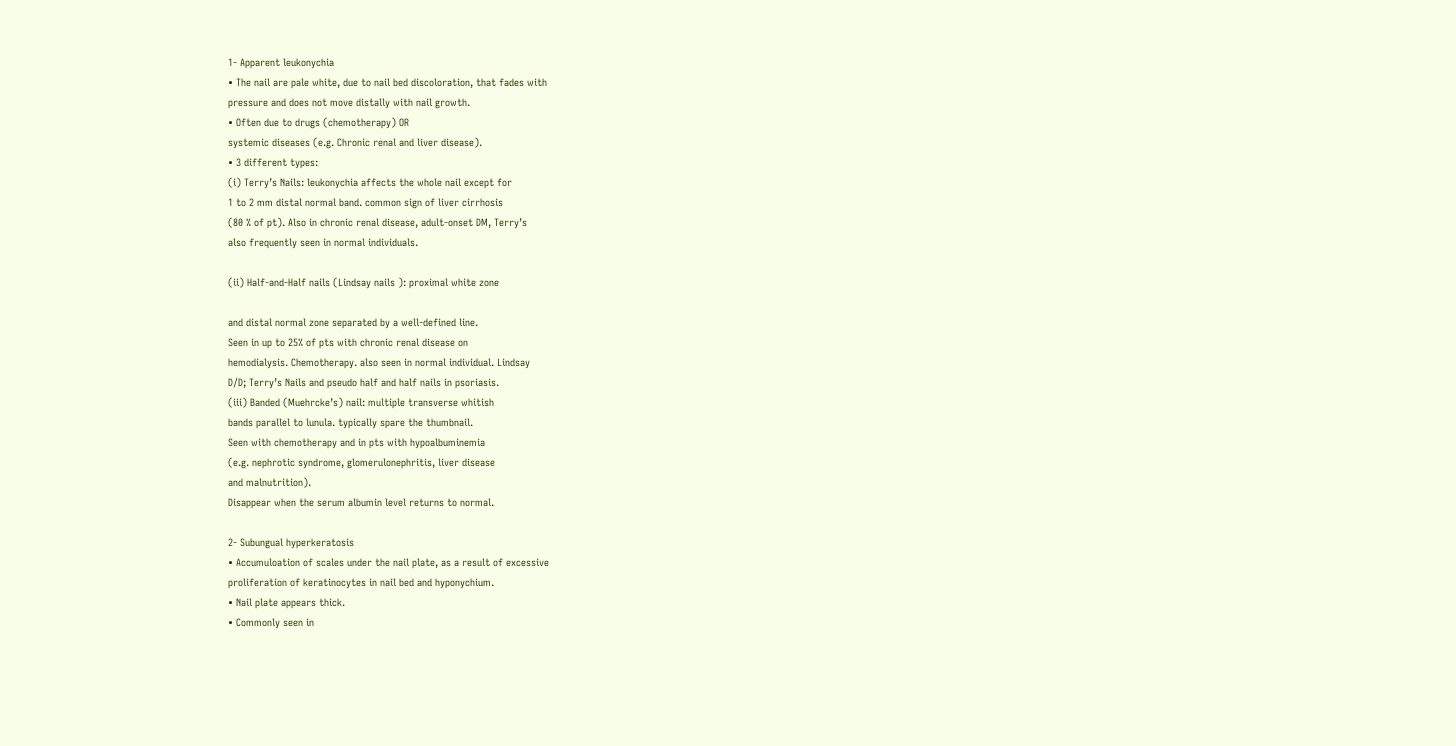1- Apparent leukonychia
• The nail are pale white, due to nail bed discoloration, that fades with
pressure and does not move distally with nail growth.
• Often due to drugs (chemotherapy) OR
systemic diseases (e.g. Chronic renal and liver disease).
• 3 different types:
(i) Terry’s Nails: leukonychia affects the whole nail except for
1 to 2 mm distal normal band. common sign of liver cirrhosis
(80 % of pt). Also in chronic renal disease, adult-onset DM, Terry’s
also frequently seen in normal individuals.

(ii) Half-and-Half nails (Lindsay nails ): proximal white zone

and distal normal zone separated by a well-defined line.
Seen in up to 25% of pts with chronic renal disease on
hemodialysis. Chemotherapy. also seen in normal individual. Lindsay
D/D; Terry’s Nails and pseudo half and half nails in psoriasis.
(iii) Banded (Muehrcke’s) nail: multiple transverse whitish
bands parallel to lunula. typically spare the thumbnail.
Seen with chemotherapy and in pts with hypoalbuminemia
(e.g. nephrotic syndrome, glomerulonephritis, liver disease
and malnutrition).
Disappear when the serum albumin level returns to normal.

2- Subungual hyperkeratosis
• Accumuloation of scales under the nail plate, as a result of excessive
proliferation of keratinocytes in nail bed and hyponychium.
• Nail plate appears thick.
• Commonly seen in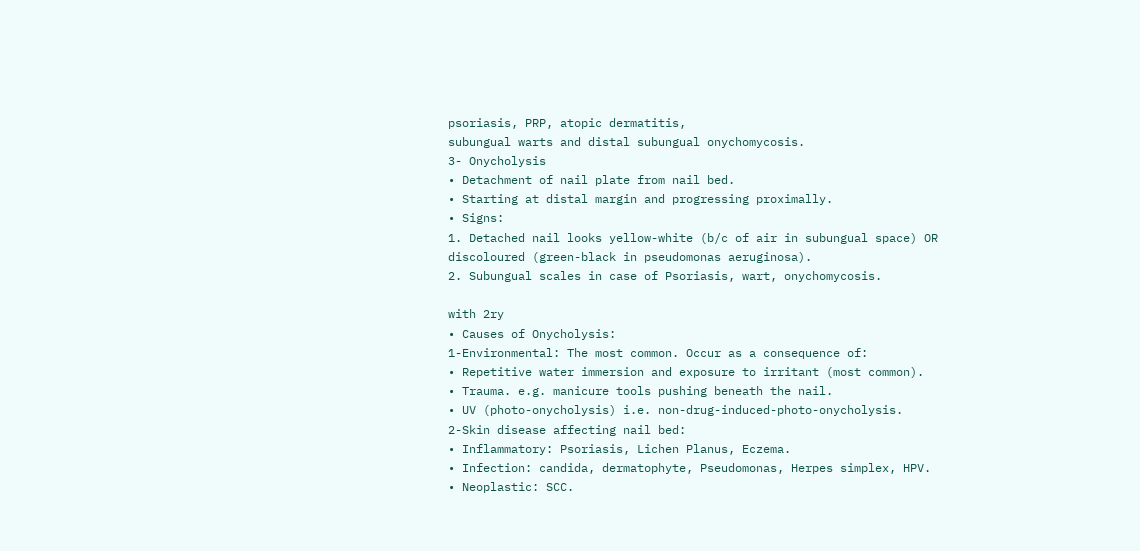psoriasis, PRP, atopic dermatitis,
subungual warts and distal subungual onychomycosis.
3- Onycholysis
• Detachment of nail plate from nail bed.
• Starting at distal margin and progressing proximally.
• Signs:
1. Detached nail looks yellow-white (b/c of air in subungual space) OR
discoloured (green-black in pseudomonas aeruginosa).
2. Subungual scales in case of Psoriasis, wart, onychomycosis.

with 2ry
• Causes of Onycholysis:
1-Environmental: The most common. Occur as a consequence of:
• Repetitive water immersion and exposure to irritant (most common).
• Trauma. e.g. manicure tools pushing beneath the nail.
• UV (photo-onycholysis) i.e. non-drug-induced-photo-onycholysis.
2-Skin disease affecting nail bed:
• Inflammatory: Psoriasis, Lichen Planus, Eczema.
• Infection: candida, dermatophyte, Pseudomonas, Herpes simplex, HPV.
• Neoplastic: SCC.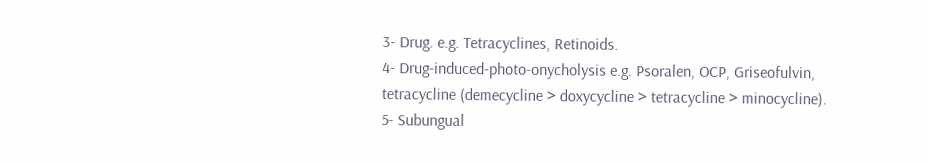3- Drug. e.g. Tetracyclines, Retinoids.
4- Drug-induced-photo-onycholysis e.g. Psoralen, OCP, Griseofulvin,
tetracycline (demecycline > doxycycline > tetracycline > minocycline).
5- Subungual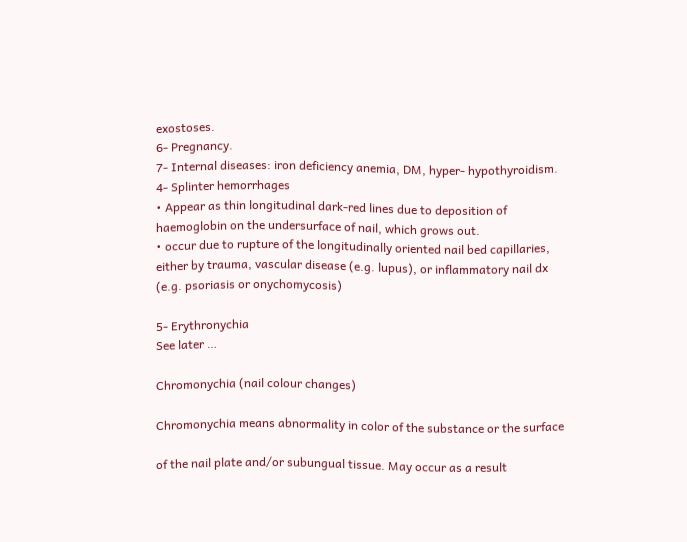exostoses.
6- Pregnancy.
7- Internal diseases: iron deficiency anemia, DM, hyper- hypothyroidism.
4- Splinter hemorrhages
• Appear as thin longitudinal dark-red lines due to deposition of
haemoglobin on the undersurface of nail, which grows out.
• occur due to rupture of the longitudinally oriented nail bed capillaries,
either by trauma, vascular disease (e.g. lupus), or inflammatory nail dx
(e.g. psoriasis or onychomycosis)

5- Erythronychia
See later …

Chromonychia (nail colour changes)

Chromonychia means abnormality in color of the substance or the surface

of the nail plate and/or subungual tissue. May occur as a result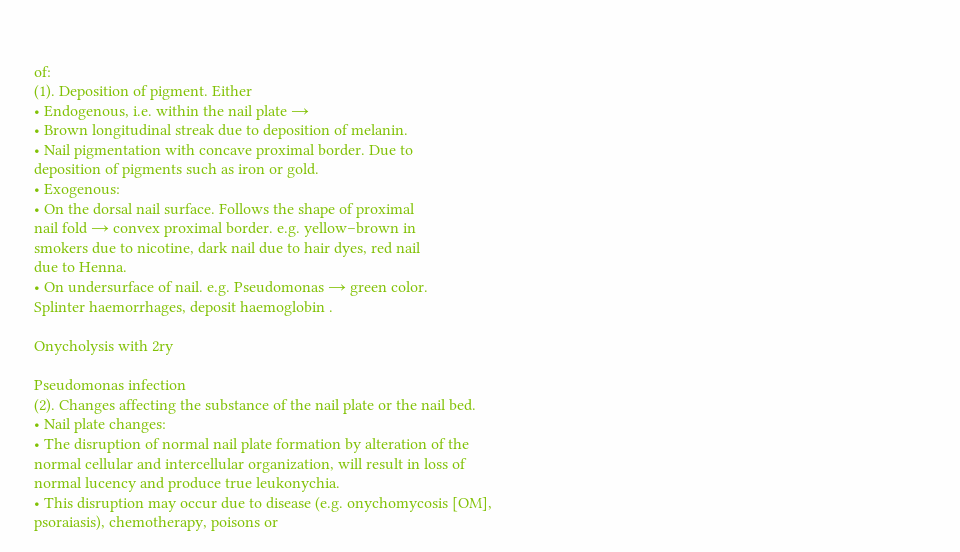of:
(1). Deposition of pigment. Either
• Endogenous, i.e. within the nail plate →
• Brown longitudinal streak due to deposition of melanin.
• Nail pigmentation with concave proximal border. Due to
deposition of pigments such as iron or gold.
• Exogenous:
• On the dorsal nail surface. Follows the shape of proximal
nail fold → convex proximal border. e.g. yellow–brown in
smokers due to nicotine, dark nail due to hair dyes, red nail
due to Henna.
• On undersurface of nail. e.g. Pseudomonas → green color.
Splinter haemorrhages, deposit haemoglobin .

Onycholysis with 2ry

Pseudomonas infection
(2). Changes affecting the substance of the nail plate or the nail bed.
• Nail plate changes:
• The disruption of normal nail plate formation by alteration of the
normal cellular and intercellular organization, will result in loss of
normal lucency and produce true leukonychia.
• This disruption may occur due to disease (e.g. onychomycosis [OM],
psoraiasis), chemotherapy, poisons or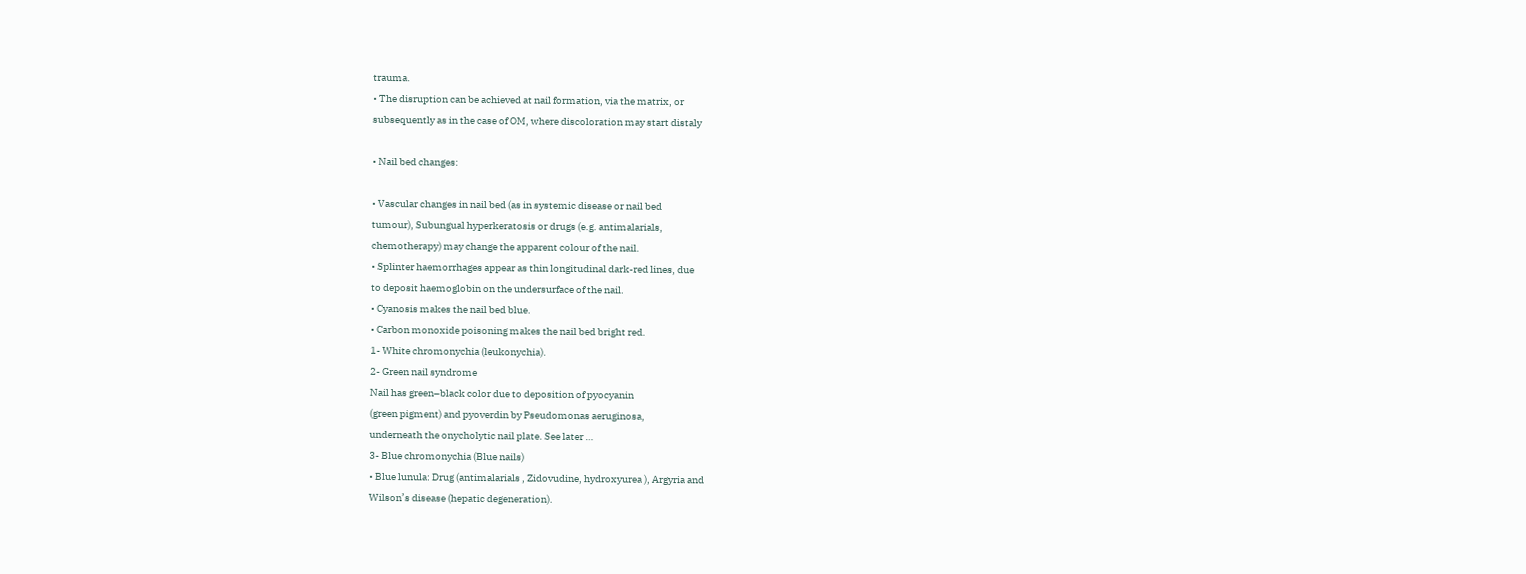trauma.
• The disruption can be achieved at nail formation, via the matrix, or
subsequently as in the case of OM, where discoloration may start distaly

• Nail bed changes:

• Vascular changes in nail bed (as in systemic disease or nail bed
tumour), Subungual hyperkeratosis or drugs (e.g. antimalarials,
chemotherapy) may change the apparent colour of the nail.
• Splinter haemorrhages appear as thin longitudinal dark-red lines, due
to deposit haemoglobin on the undersurface of the nail.
• Cyanosis makes the nail bed blue.
• Carbon monoxide poisoning makes the nail bed bright red.
1- White chromonychia (leukonychia).
2- Green nail syndrome
Nail has green–black color due to deposition of pyocyanin
(green pigment) and pyoverdin by Pseudomonas aeruginosa,
underneath the onycholytic nail plate. See later …
3- Blue chromonychia (Blue nails)
• Blue lunula: Drug (antimalarials , Zidovudine, hydroxyurea ), Argyria and
Wilson’s disease (hepatic degeneration).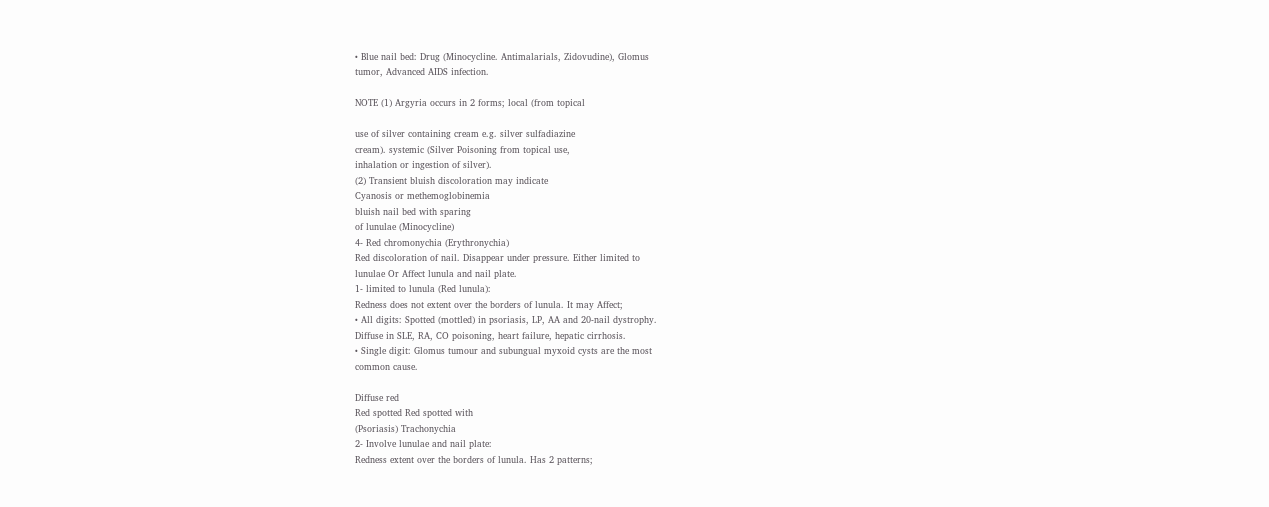• Blue nail bed: Drug (Minocycline. Antimalarials, Zidovudine), Glomus
tumor, Advanced AIDS infection.

NOTE (1) Argyria occurs in 2 forms; local (from topical

use of silver containing cream e.g. silver sulfadiazine
cream). systemic (Silver Poisoning from topical use,
inhalation or ingestion of silver).
(2) Transient bluish discoloration may indicate
Cyanosis or methemoglobinemia
bluish nail bed with sparing
of lunulae (Minocycline)
4- Red chromonychia (Erythronychia)
Red discoloration of nail. Disappear under pressure. Either limited to
lunulae Or Affect lunula and nail plate.
1- limited to lunula (Red lunula):
Redness does not extent over the borders of lunula. It may Affect;
• All digits: Spotted (mottled) in psoriasis, LP, AA and 20-nail dystrophy.
Diffuse in SLE, RA, CO poisoning, heart failure, hepatic cirrhosis.
• Single digit: Glomus tumour and subungual myxoid cysts are the most
common cause.

Diffuse red
Red spotted Red spotted with
(Psoriasis) Trachonychia
2- Involve lunulae and nail plate:
Redness extent over the borders of lunula. Has 2 patterns;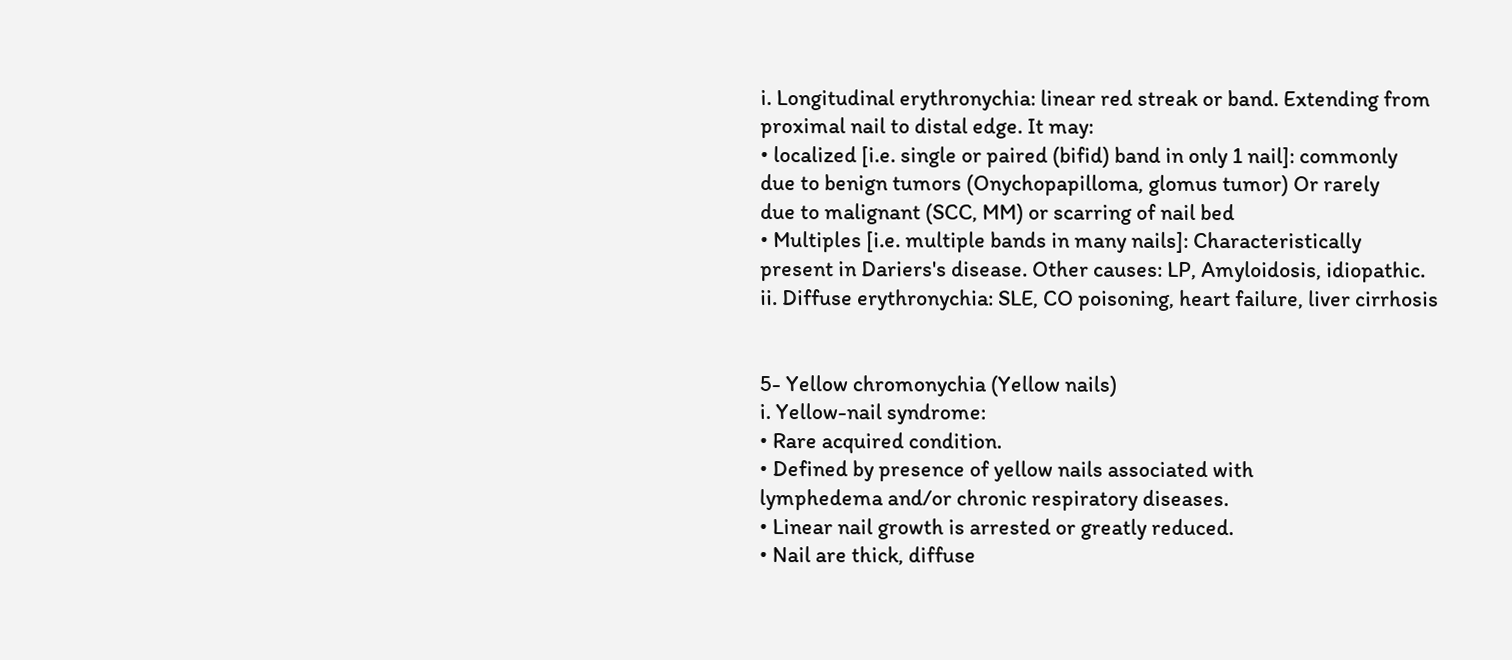i. Longitudinal erythronychia: linear red streak or band. Extending from
proximal nail to distal edge. It may:
• localized [i.e. single or paired (bifid) band in only 1 nail]: commonly
due to benign tumors (Onychopapilloma, glomus tumor) Or rarely
due to malignant (SCC, MM) or scarring of nail bed
• Multiples [i.e. multiple bands in many nails]: Characteristically
present in Dariers's disease. Other causes: LP, Amyloidosis, idiopathic.
ii. Diffuse erythronychia: SLE, CO poisoning, heart failure, liver cirrhosis


5- Yellow chromonychia (Yellow nails)
i. Yellow-nail syndrome:
• Rare acquired condition.
• Defined by presence of yellow nails associated with
lymphedema and/or chronic respiratory diseases.
• Linear nail growth is arrested or greatly reduced.
• Nail are thick, diffuse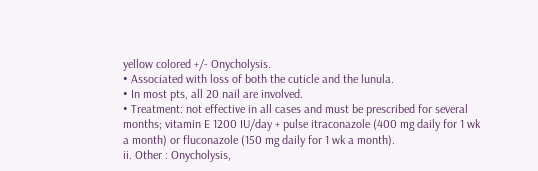yellow colored +/- Onycholysis.
• Associated with loss of both the cuticle and the lunula.
• In most pts, all 20 nail are involved.
• Treatment: not effective in all cases and must be prescribed for several
months; vitamin E 1200 IU/day + pulse itraconazole (400 mg daily for 1 wk
a month) or fluconazole (150 mg daily for 1 wk a month).
ii. Other : Onycholysis,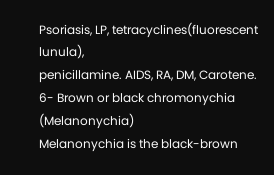Psoriasis, LP, tetracyclines(fluorescent lunula),
penicillamine. AIDS, RA, DM, Carotene.
6- Brown or black chromonychia (Melanonychia)
Melanonychia is the black-brown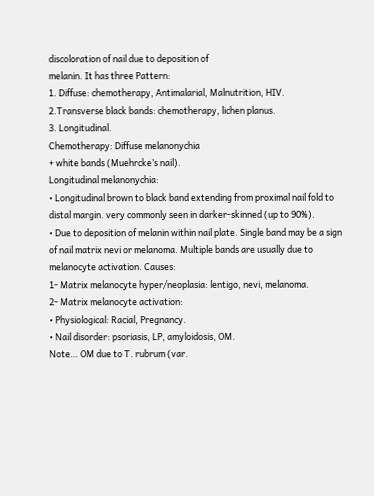discoloration of nail due to deposition of
melanin. It has three Pattern:
1. Diffuse: chemotherapy, Antimalarial, Malnutrition, HIV.
2.Transverse black bands: chemotherapy, lichen planus.
3. Longitudinal.
Chemotherapy: Diffuse melanonychia
+ white bands (Muehrcke’s nail).
Longitudinal melanonychia:
• Longitudinal brown to black band extending from proximal nail fold to
distal margin. very commonly seen in darker-skinned (up to 90%).
• Due to deposition of melanin within nail plate. Single band may be a sign
of nail matrix nevi or melanoma. Multiple bands are usually due to
melanocyte activation. Causes:
1- Matrix melanocyte hyper/neoplasia: lentigo, nevi, melanoma.
2- Matrix melanocyte activation:
• Physiological: Racial, Pregnancy.
• Nail disorder: psoriasis, LP, amyloidosis, OM.
Note… OM due to T. rubrum (var.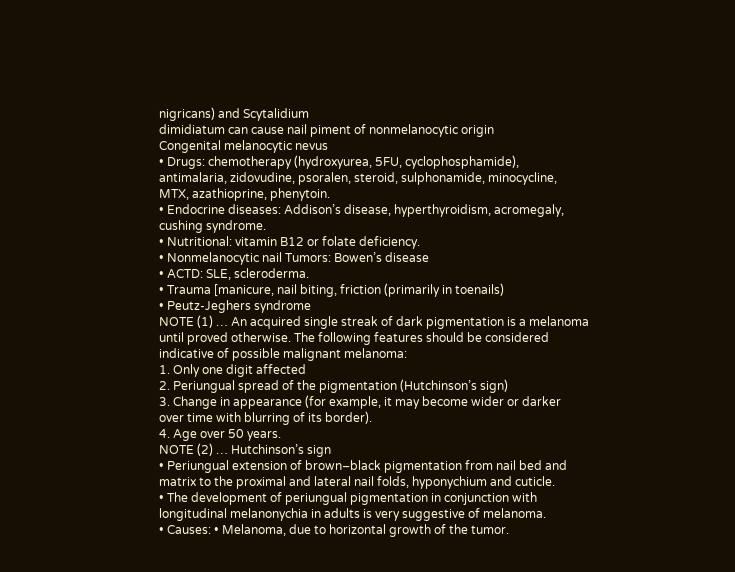nigricans) and Scytalidium
dimidiatum can cause nail piment of nonmelanocytic origin
Congenital melanocytic nevus
• Drugs: chemotherapy (hydroxyurea, 5FU, cyclophosphamide),
antimalaria, zidovudine, psoralen, steroid, sulphonamide, minocycline,
MTX, azathioprine, phenytoin.
• Endocrine diseases: Addison’s disease, hyperthyroidism, acromegaly,
cushing syndrome.
• Nutritional: vitamin B12 or folate deficiency.
• Nonmelanocytic nail Tumors: Bowen’s disease
• ACTD: SLE, scleroderma.
• Trauma [manicure, nail biting, friction (primarily in toenails)
• Peutz-Jeghers syndrome
NOTE (1) … An acquired single streak of dark pigmentation is a melanoma
until proved otherwise. The following features should be considered
indicative of possible malignant melanoma:
1. Only one digit affected
2. Periungual spread of the pigmentation (Hutchinson’s sign)
3. Change in appearance (for example, it may become wider or darker
over time with blurring of its border).
4. Age over 50 years.
NOTE (2) … Hutchinson’s sign
• Periungual extension of brown–black pigmentation from nail bed and
matrix to the proximal and lateral nail folds, hyponychium and cuticle.
• The development of periungual pigmentation in conjunction with
longitudinal melanonychia in adults is very suggestive of melanoma.
• Causes: • Melanoma, due to horizontal growth of the tumor.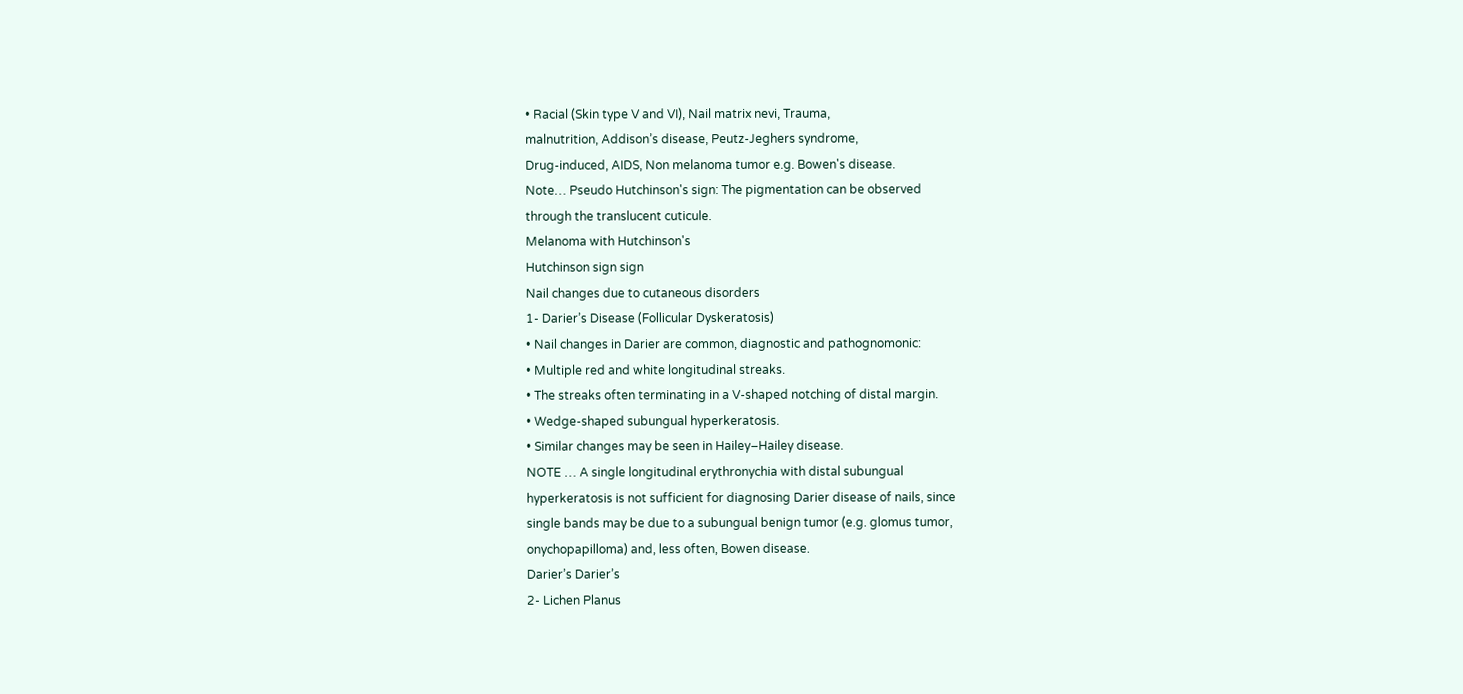• Racial (Skin type V and VI), Nail matrix nevi, Trauma,
malnutrition, Addison’s disease, Peutz-Jeghers syndrome,
Drug-induced, AIDS, Non melanoma tumor e.g. Bowen's disease.
Note… Pseudo Hutchinson's sign: The pigmentation can be observed
through the translucent cuticule.
Melanoma with Hutchinson's
Hutchinson sign sign
Nail changes due to cutaneous disorders
1- Darier’s Disease (Follicular Dyskeratosis)
• Nail changes in Darier are common, diagnostic and pathognomonic:
• Multiple red and white longitudinal streaks.
• The streaks often terminating in a V-shaped notching of distal margin.
• Wedge-shaped subungual hyperkeratosis.
• Similar changes may be seen in Hailey–Hailey disease.
NOTE … A single longitudinal erythronychia with distal subungual
hyperkeratosis is not sufficient for diagnosing Darier disease of nails, since
single bands may be due to a subungual benign tumor (e.g. glomus tumor,
onychopapilloma) and, less often, Bowen disease.
Darier’s Darier’s
2- Lichen Planus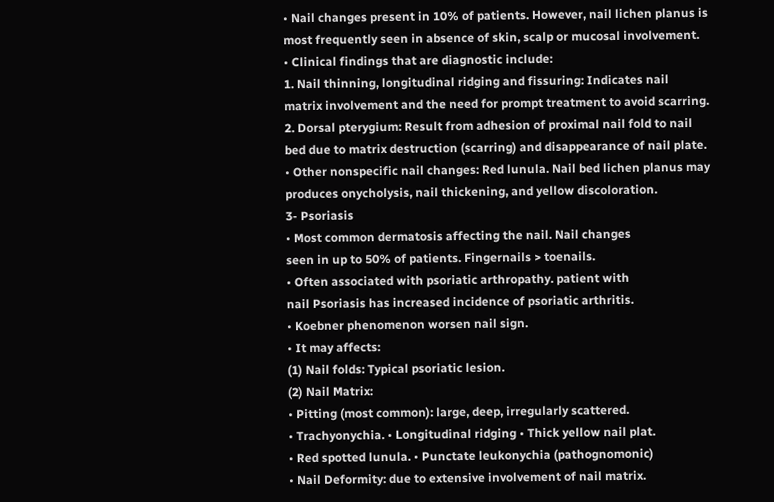• Nail changes present in 10% of patients. However, nail lichen planus is
most frequently seen in absence of skin, scalp or mucosal involvement.
• Clinical findings that are diagnostic include:
1. Nail thinning, longitudinal ridging and fissuring: Indicates nail
matrix involvement and the need for prompt treatment to avoid scarring.
2. Dorsal pterygium: Result from adhesion of proximal nail fold to nail
bed due to matrix destruction (scarring) and disappearance of nail plate.
• Other nonspecific nail changes: Red lunula. Nail bed lichen planus may
produces onycholysis, nail thickening, and yellow discoloration.
3- Psoriasis
• Most common dermatosis affecting the nail. Nail changes
seen in up to 50% of patients. Fingernails > toenails.
• Often associated with psoriatic arthropathy. patient with
nail Psoriasis has increased incidence of psoriatic arthritis.
• Koebner phenomenon worsen nail sign.
• It may affects:
(1) Nail folds: Typical psoriatic lesion.
(2) Nail Matrix:
• Pitting (most common): large, deep, irregularly scattered.
• Trachyonychia. • Longitudinal ridging • Thick yellow nail plat.
• Red spotted lunula. • Punctate leukonychia (pathognomonic)
• Nail Deformity: due to extensive involvement of nail matrix.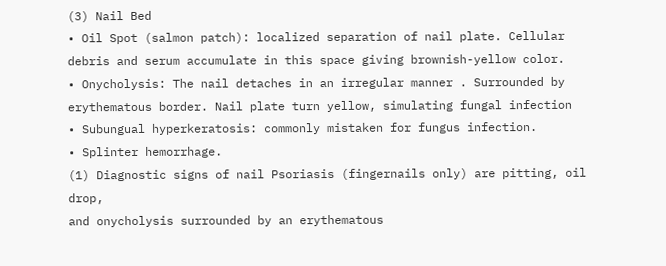(3) Nail Bed
• Oil Spot (salmon patch): localized separation of nail plate. Cellular
debris and serum accumulate in this space giving brownish-yellow color.
• Onycholysis: The nail detaches in an irregular manner . Surrounded by
erythematous border. Nail plate turn yellow, simulating fungal infection
• Subungual hyperkeratosis: commonly mistaken for fungus infection.
• Splinter hemorrhage.
(1) Diagnostic signs of nail Psoriasis (fingernails only) are pitting, oil drop,
and onycholysis surrounded by an erythematous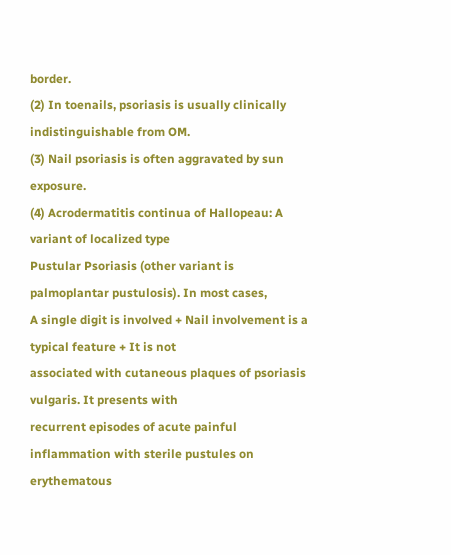border.
(2) In toenails, psoriasis is usually clinically indistinguishable from OM.
(3) Nail psoriasis is often aggravated by sun exposure.
(4) Acrodermatitis continua of Hallopeau: A variant of localized type
Pustular Psoriasis (other variant is palmoplantar pustulosis). In most cases,
A single digit is involved + Nail involvement is a typical feature + It is not
associated with cutaneous plaques of psoriasis vulgaris. It presents with
recurrent episodes of acute painful inflammation with sterile pustules on
erythematous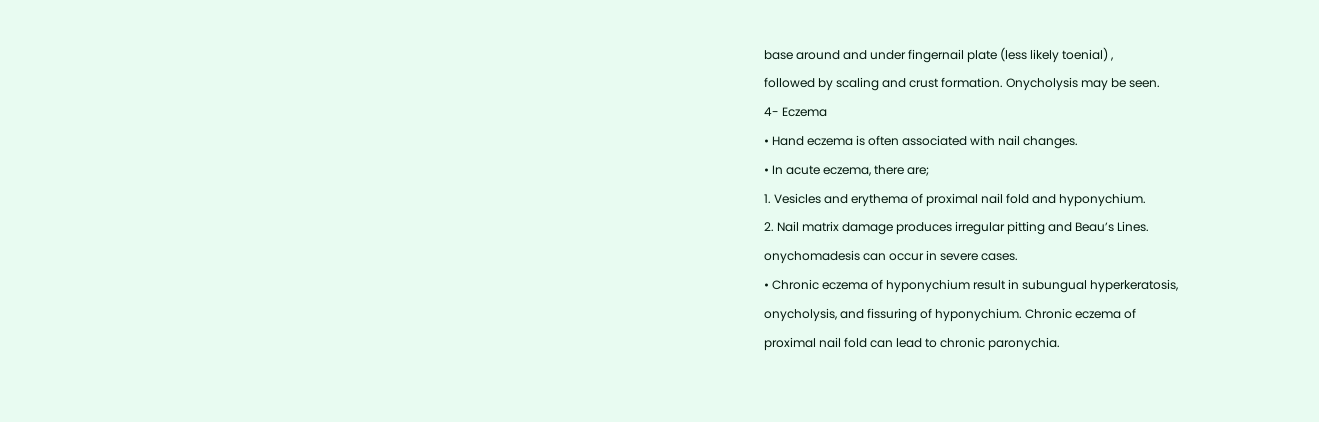base around and under fingernail plate (less likely toenial) ,
followed by scaling and crust formation. Onycholysis may be seen.
4- Eczema
• Hand eczema is often associated with nail changes.
• In acute eczema, there are;
1. Vesicles and erythema of proximal nail fold and hyponychium.
2. Nail matrix damage produces irregular pitting and Beau’s Lines.
onychomadesis can occur in severe cases.
• Chronic eczema of hyponychium result in subungual hyperkeratosis,
onycholysis, and fissuring of hyponychium. Chronic eczema of
proximal nail fold can lead to chronic paronychia.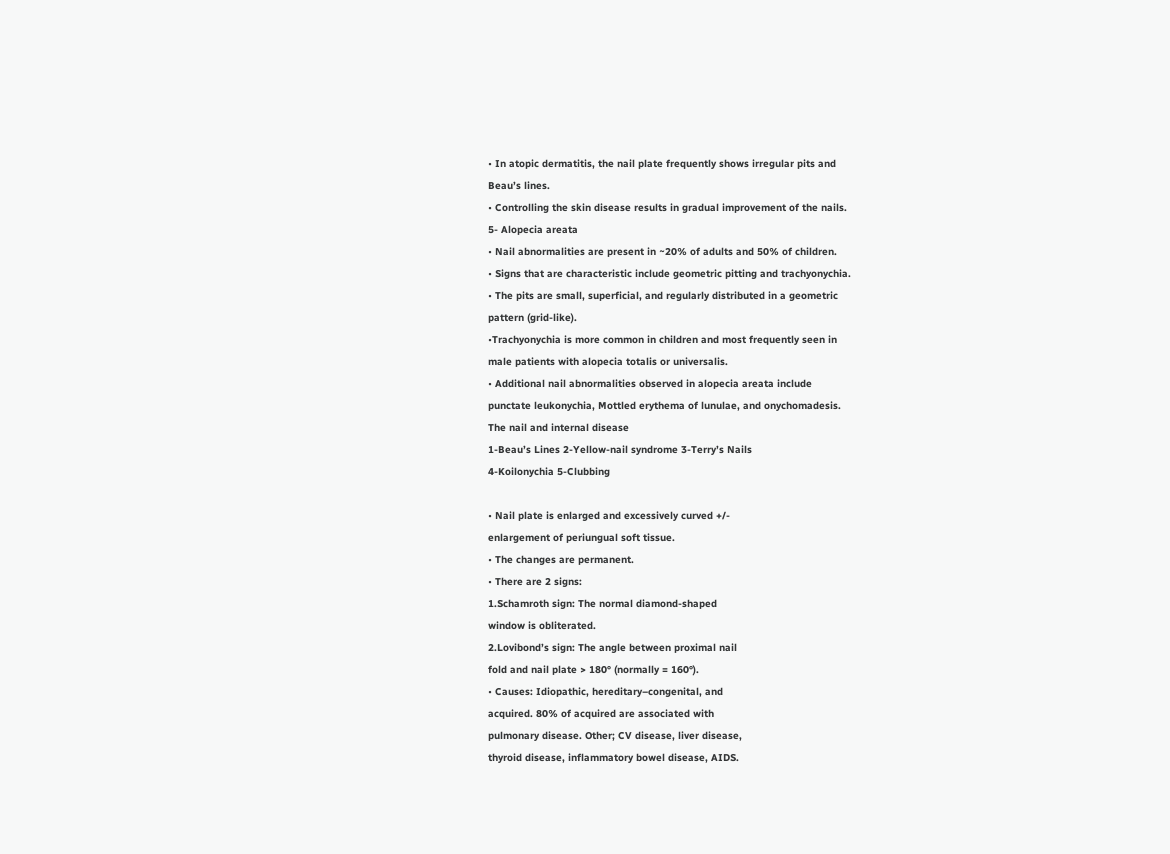• In atopic dermatitis, the nail plate frequently shows irregular pits and
Beau’s lines.
• Controlling the skin disease results in gradual improvement of the nails.
5- Alopecia areata
• Nail abnormalities are present in ~20% of adults and 50% of children.
• Signs that are characteristic include geometric pitting and trachyonychia.
• The pits are small, superficial, and regularly distributed in a geometric
pattern (grid-like).
•Trachyonychia is more common in children and most frequently seen in
male patients with alopecia totalis or universalis.
• Additional nail abnormalities observed in alopecia areata include
punctate leukonychia, Mottled erythema of lunulae, and onychomadesis.
The nail and internal disease
1-Beau’s Lines 2-Yellow-nail syndrome 3-Terry’s Nails
4-Koilonychia 5-Clubbing

• Nail plate is enlarged and excessively curved +/-
enlargement of periungual soft tissue.
• The changes are permanent.
• There are 2 signs:
1.Schamroth sign: The normal diamond-shaped
window is obliterated.
2.Lovibond’s sign: The angle between proximal nail
fold and nail plate > 180° (normally = 160°).
• Causes: Idiopathic, hereditary–congenital, and
acquired. 80% of acquired are associated with
pulmonary disease. Other; CV disease, liver disease,
thyroid disease, inflammatory bowel disease, AIDS.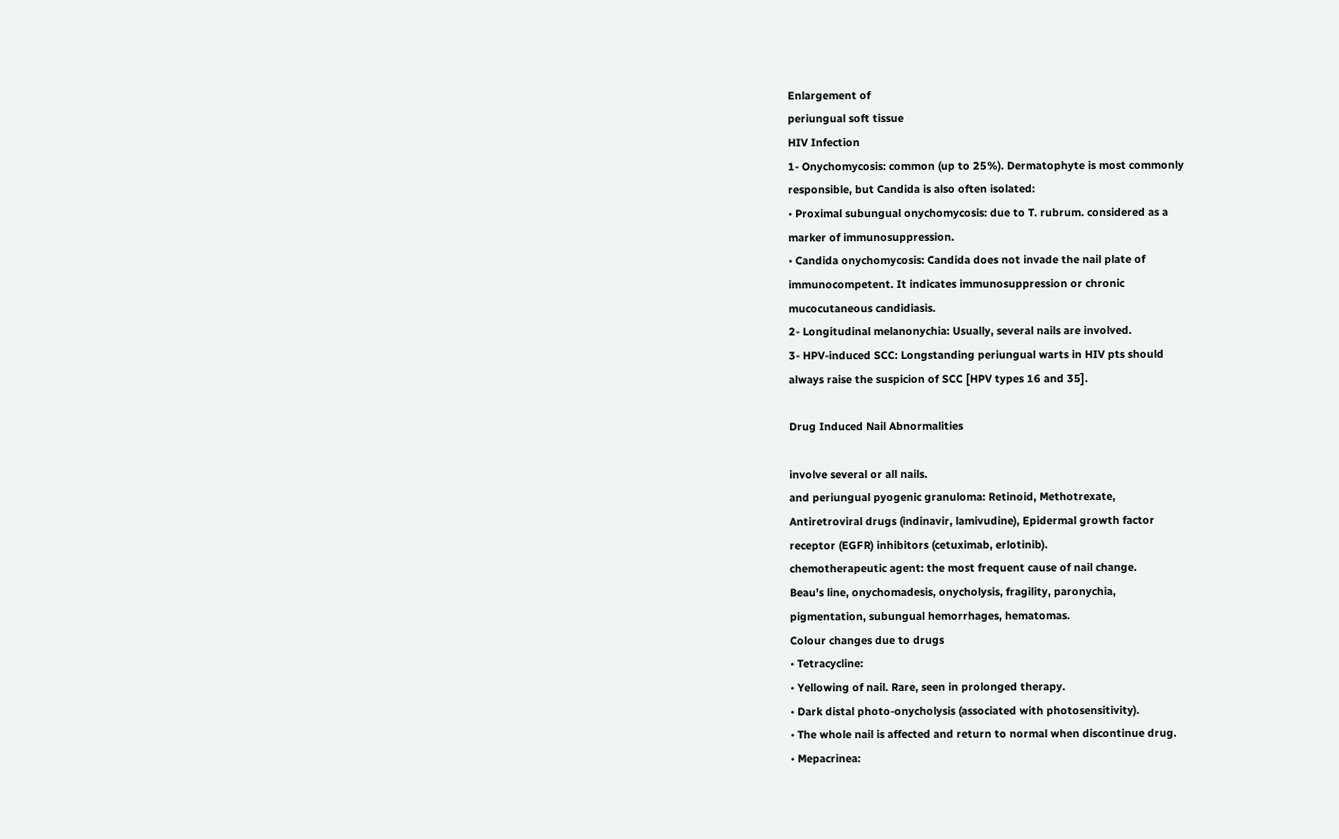Enlargement of
periungual soft tissue
HIV Infection
1- Onychomycosis: common (up to 25%). Dermatophyte is most commonly
responsible, but Candida is also often isolated:
• Proximal subungual onychomycosis: due to T. rubrum. considered as a
marker of immunosuppression.
• Candida onychomycosis: Candida does not invade the nail plate of
immunocompetent. It indicates immunosuppression or chronic
mucocutaneous candidiasis.
2- Longitudinal melanonychia: Usually, several nails are involved.
3- HPV-induced SCC: Longstanding periungual warts in HIV pts should
always raise the suspicion of SCC [HPV types 16 and 35].

Drug Induced Nail Abnormalities

involve several or all nails.
and periungual pyogenic granuloma: Retinoid, Methotrexate,
Antiretroviral drugs (indinavir, lamivudine), Epidermal growth factor
receptor (EGFR) inhibitors (cetuximab, erlotinib).
chemotherapeutic agent: the most frequent cause of nail change.
Beau’s line, onychomadesis, onycholysis, fragility, paronychia,
pigmentation, subungual hemorrhages, hematomas.
Colour changes due to drugs
• Tetracycline:
• Yellowing of nail. Rare, seen in prolonged therapy.
• Dark distal photo-onycholysis (associated with photosensitivity).
• The whole nail is affected and return to normal when discontinue drug.
• Mepacrinea: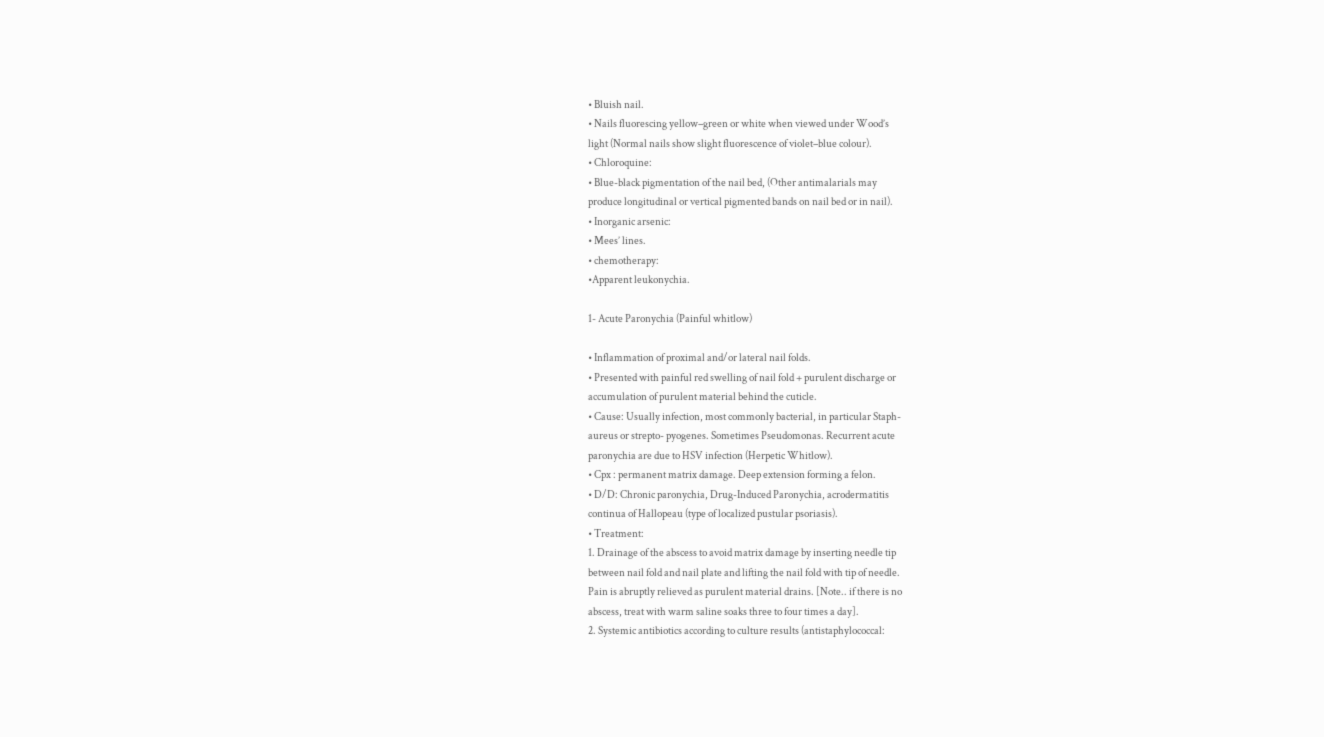• Bluish nail.
• Nails fluorescing yellow–green or white when viewed under Wood’s
light (Normal nails show slight fluorescence of violet–blue colour).
• Chloroquine:
• Blue-black pigmentation of the nail bed, (Other antimalarials may
produce longitudinal or vertical pigmented bands on nail bed or in nail).
• Inorganic arsenic:
• Mees’ lines.
• chemotherapy:
•Apparent leukonychia.

1- Acute Paronychia (Painful whitlow)

• Inflammation of proximal and/or lateral nail folds.
• Presented with painful red swelling of nail fold + purulent discharge or
accumulation of purulent material behind the cuticle.
• Cause: Usually infection, most commonly bacterial, in particular Staph-
aureus or strepto- pyogenes. Sometimes Pseudomonas. Recurrent acute
paronychia are due to HSV infection (Herpetic Whitlow).
• Cpx : permanent matrix damage. Deep extension forming a felon.
• D/D: Chronic paronychia, Drug-Induced Paronychia, acrodermatitis
continua of Hallopeau (type of localized pustular psoriasis).
• Treatment:
1. Drainage of the abscess to avoid matrix damage by inserting needle tip
between nail fold and nail plate and lifting the nail fold with tip of needle.
Pain is abruptly relieved as purulent material drains. [Note.. if there is no
abscess, treat with warm saline soaks three to four times a day].
2. Systemic antibiotics according to culture results (antistaphylococcal: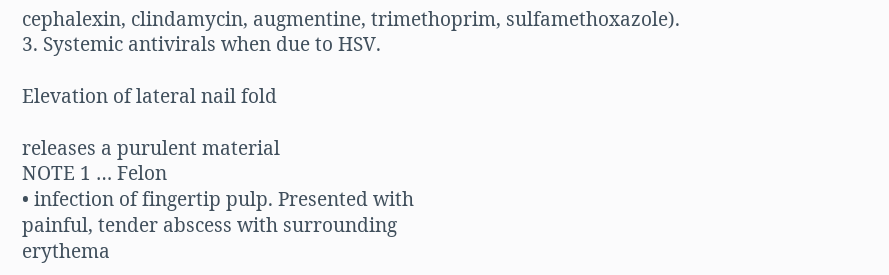cephalexin, clindamycin, augmentine, trimethoprim, sulfamethoxazole).
3. Systemic antivirals when due to HSV.

Elevation of lateral nail fold

releases a purulent material
NOTE 1 … Felon
• infection of fingertip pulp. Presented with
painful, tender abscess with surrounding
erythema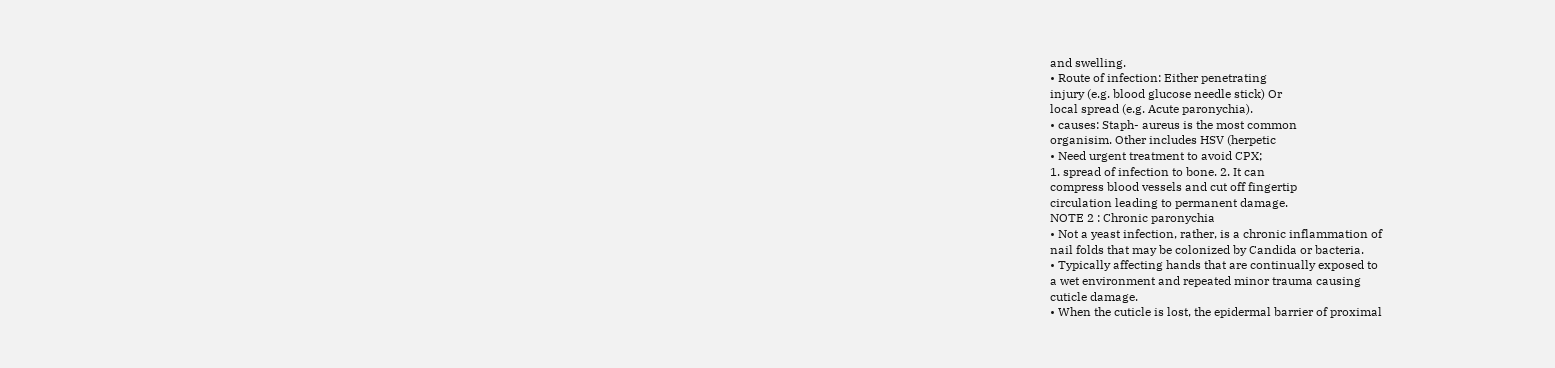and swelling.
• Route of infection: Either penetrating
injury (e.g. blood glucose needle stick) Or
local spread (e.g. Acute paronychia).
• causes: Staph- aureus is the most common
organisim. Other includes HSV (herpetic
• Need urgent treatment to avoid CPX;
1. spread of infection to bone. 2. It can
compress blood vessels and cut off fingertip
circulation leading to permanent damage.
NOTE 2 : Chronic paronychia
• Not a yeast infection, rather, is a chronic inflammation of
nail folds that may be colonized by Candida or bacteria.
• Typically affecting hands that are continually exposed to
a wet environment and repeated minor trauma causing
cuticle damage.
• When the cuticle is lost, the epidermal barrier of proximal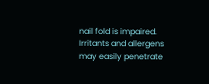nail fold is impaired. Irritants and allergens may easily penetrate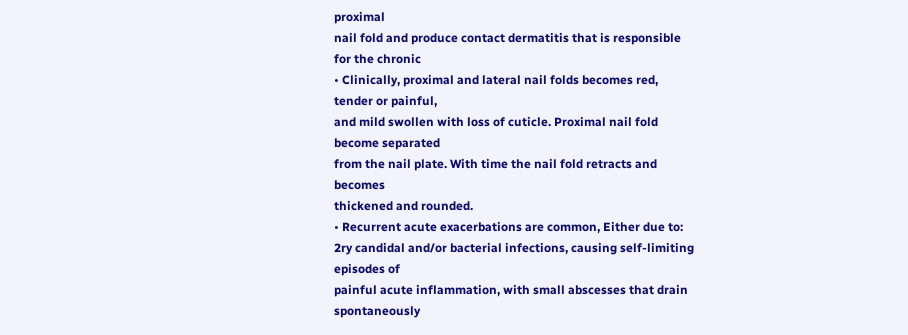proximal
nail fold and produce contact dermatitis that is responsible for the chronic
• Clinically, proximal and lateral nail folds becomes red, tender or painful,
and mild swollen with loss of cuticle. Proximal nail fold become separated
from the nail plate. With time the nail fold retracts and becomes
thickened and rounded.
• Recurrent acute exacerbations are common, Either due to:
2ry candidal and/or bacterial infections, causing self-limiting episodes of
painful acute inflammation, with small abscesses that drain spontaneously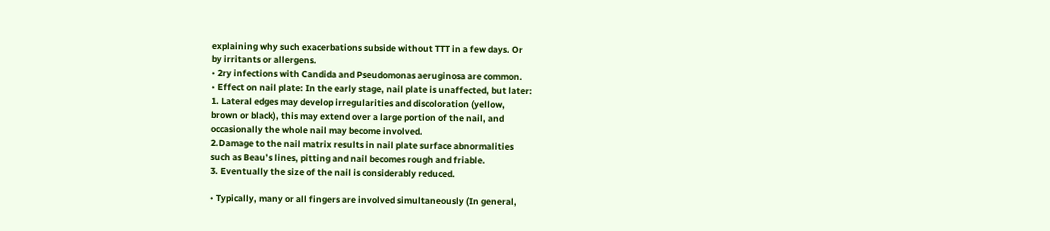explaining why such exacerbations subside without TTT in a few days. Or
by irritants or allergens.
• 2ry infections with Candida and Pseudomonas aeruginosa are common.
• Effect on nail plate: In the early stage, nail plate is unaffected, but later:
1. Lateral edges may develop irregularities and discoloration (yellow,
brown or black), this may extend over a large portion of the nail, and
occasionally the whole nail may become involved.
2.Damage to the nail matrix results in nail plate surface abnormalities
such as Beau’s lines, pitting and nail becomes rough and friable.
3. Eventually the size of the nail is considerably reduced.

• Typically, many or all fingers are involved simultaneously (In general,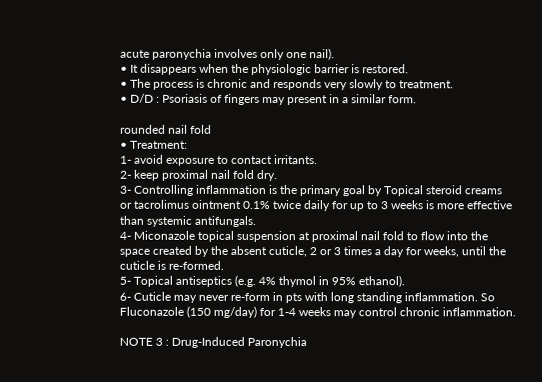acute paronychia involves only one nail).
• It disappears when the physiologic barrier is restored.
• The process is chronic and responds very slowly to treatment.
• D/D : Psoriasis of fingers may present in a similar form.

rounded nail fold
• Treatment:
1- avoid exposure to contact irritants.
2- keep proximal nail fold dry.
3- Controlling inflammation is the primary goal by Topical steroid creams
or tacrolimus ointment 0.1% twice daily for up to 3 weeks is more effective
than systemic antifungals.
4- Miconazole topical suspension at proximal nail fold to flow into the
space created by the absent cuticle, 2 or 3 times a day for weeks, until the
cuticle is re-formed.
5- Topical antiseptics (e.g. 4% thymol in 95% ethanol).
6- Cuticle may never re-form in pts with long standing inflammation. So
Fluconazole (150 mg/day) for 1-4 weeks may control chronic inflammation.

NOTE 3 : Drug-Induced Paronychia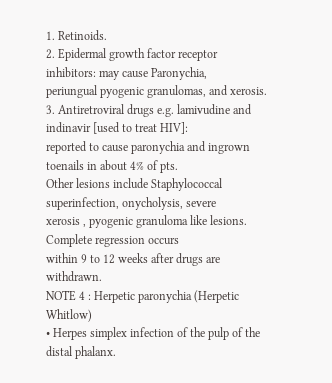1. Retinoids.
2. Epidermal growth factor receptor inhibitors: may cause Paronychia,
periungual pyogenic granulomas, and xerosis.
3. Antiretroviral drugs e.g. lamivudine and indinavir [used to treat HIV]:
reported to cause paronychia and ingrown toenails in about 4% of pts.
Other lesions include Staphylococcal superinfection, onycholysis, severe
xerosis , pyogenic granuloma like lesions. Complete regression occurs
within 9 to 12 weeks after drugs are withdrawn.
NOTE 4 : Herpetic paronychia (Herpetic Whitlow)
• Herpes simplex infection of the pulp of the distal phalanx.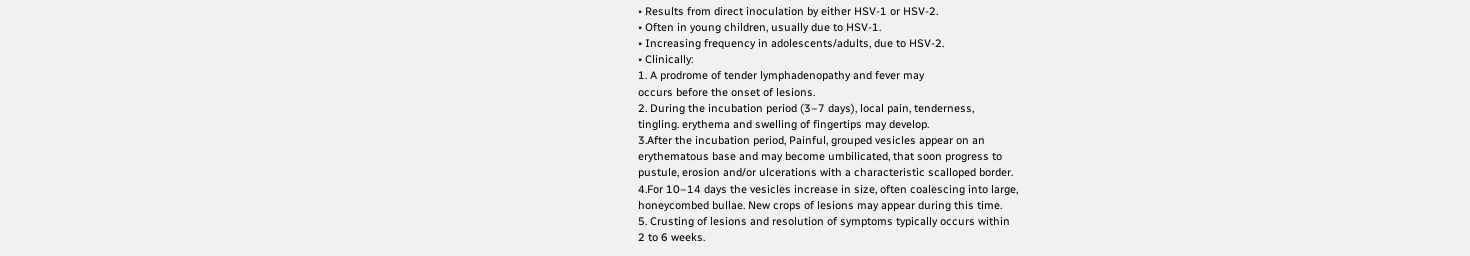• Results from direct inoculation by either HSV-1 or HSV-2.
• Often in young children, usually due to HSV-1.
• Increasing frequency in adolescents/adults, due to HSV-2.
• Clinically:
1. A prodrome of tender lymphadenopathy and fever may
occurs before the onset of lesions.
2. During the incubation period (3–7 days), local pain, tenderness,
tingling. erythema and swelling of fingertips may develop.
3.After the incubation period, Painful, grouped vesicles appear on an
erythematous base and may become umbilicated, that soon progress to
pustule, erosion and/or ulcerations with a characteristic scalloped border.
4.For 10–14 days the vesicles increase in size, often coalescing into large,
honeycombed bullae. New crops of lesions may appear during this time.
5. Crusting of lesions and resolution of symptoms typically occurs within
2 to 6 weeks.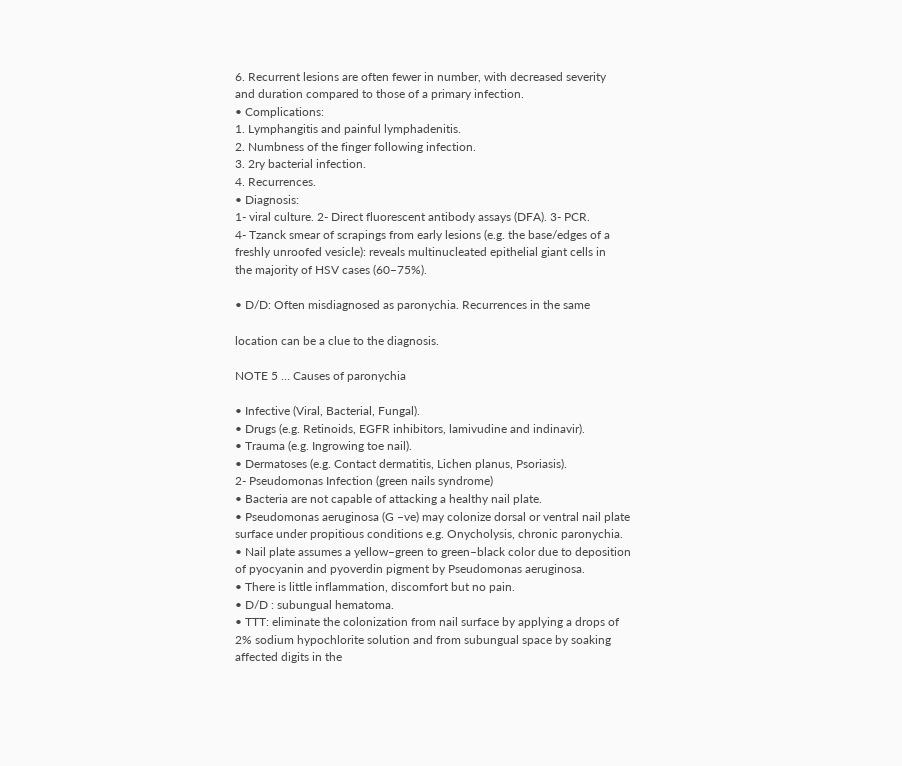6. Recurrent lesions are often fewer in number, with decreased severity
and duration compared to those of a primary infection.
• Complications:
1. Lymphangitis and painful lymphadenitis.
2. Numbness of the finger following infection.
3. 2ry bacterial infection.
4. Recurrences.
• Diagnosis:
1- viral culture. 2- Direct fluorescent antibody assays (DFA). 3- PCR.
4- Tzanck smear of scrapings from early lesions (e.g. the base/edges of a
freshly unroofed vesicle): reveals multinucleated epithelial giant cells in
the majority of HSV cases (60–75%).

• D/D: Often misdiagnosed as paronychia. Recurrences in the same

location can be a clue to the diagnosis.

NOTE 5 … Causes of paronychia

• Infective (Viral, Bacterial, Fungal).
• Drugs (e.g. Retinoids, EGFR inhibitors, lamivudine and indinavir).
• Trauma (e.g. Ingrowing toe nail).
• Dermatoses (e.g. Contact dermatitis, Lichen planus, Psoriasis).
2- Pseudomonas Infection (green nails syndrome)
• Bacteria are not capable of attacking a healthy nail plate.
• Pseudomonas aeruginosa (G –ve) may colonize dorsal or ventral nail plate
surface under propitious conditions e.g. Onycholysis, chronic paronychia.
• Nail plate assumes a yellow–green to green–black color due to deposition
of pyocyanin and pyoverdin pigment by Pseudomonas aeruginosa.
• There is little inflammation, discomfort but no pain.
• D/D : subungual hematoma.
• TTT: eliminate the colonization from nail surface by applying a drops of
2% sodium hypochlorite solution and from subungual space by soaking
affected digits in the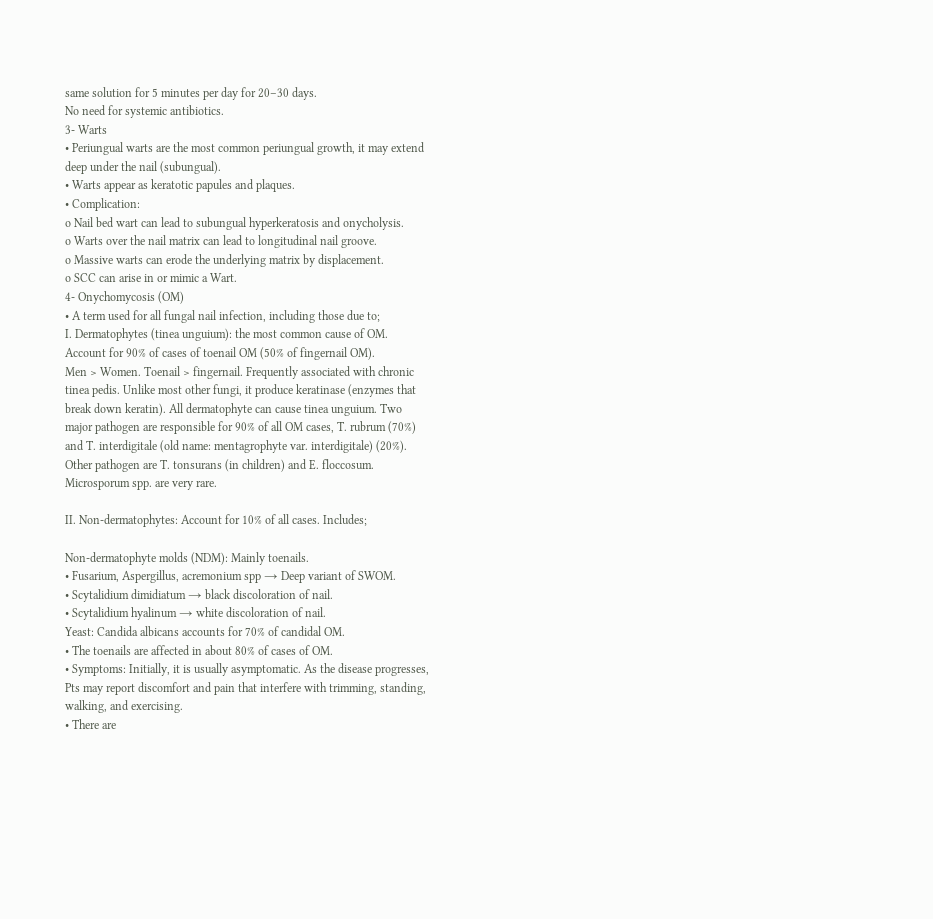same solution for 5 minutes per day for 20–30 days.
No need for systemic antibiotics.
3- Warts
• Periungual warts are the most common periungual growth, it may extend
deep under the nail (subungual).
• Warts appear as keratotic papules and plaques.
• Complication:
o Nail bed wart can lead to subungual hyperkeratosis and onycholysis.
o Warts over the nail matrix can lead to longitudinal nail groove.
o Massive warts can erode the underlying matrix by displacement.
o SCC can arise in or mimic a Wart.
4- Onychomycosis (OM)
• A term used for all fungal nail infection, including those due to;
I. Dermatophytes (tinea unguium): the most common cause of OM.
Account for 90% of cases of toenail OM (50% of fingernail OM).
Men > Women. Toenail > fingernail. Frequently associated with chronic
tinea pedis. Unlike most other fungi, it produce keratinase (enzymes that
break down keratin). All dermatophyte can cause tinea unguium. Two
major pathogen are responsible for 90% of all OM cases, T. rubrum (70%)
and T. interdigitale (old name: mentagrophyte var. interdigitale) (20%).
Other pathogen are T. tonsurans (in children) and E. floccosum.
Microsporum spp. are very rare.

II. Non-dermatophytes: Account for 10% of all cases. Includes;

Non-dermatophyte molds (NDM): Mainly toenails.
• Fusarium, Aspergillus, acremonium spp → Deep variant of SWOM.
• Scytalidium dimidiatum → black discoloration of nail.
• Scytalidium hyalinum → white discoloration of nail.
Yeast: Candida albicans accounts for 70% of candidal OM.
• The toenails are affected in about 80% of cases of OM.
• Symptoms: Initially, it is usually asymptomatic. As the disease progresses,
Pts may report discomfort and pain that interfere with trimming, standing,
walking, and exercising.
• There are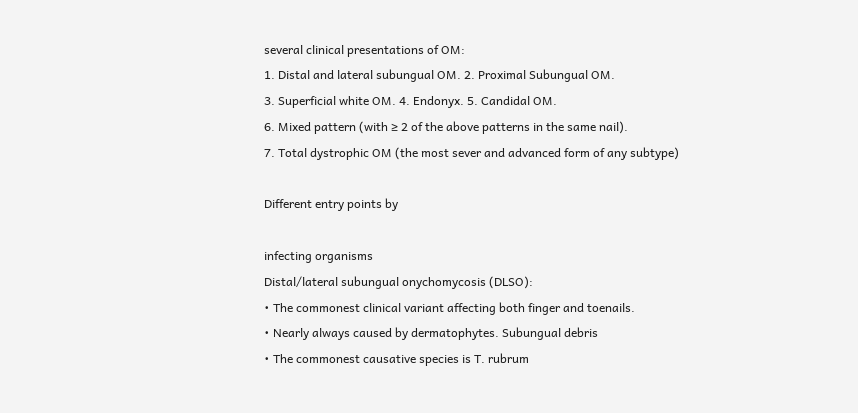several clinical presentations of OM:
1. Distal and lateral subungual OM. 2. Proximal Subungual OM.
3. Superficial white OM. 4. Endonyx. 5. Candidal OM.
6. Mixed pattern (with ≥ 2 of the above patterns in the same nail).
7. Total dystrophic OM (the most sever and advanced form of any subtype)

Different entry points by

infecting organisms
Distal/lateral subungual onychomycosis (DLSO):
• The commonest clinical variant affecting both finger and toenails.
• Nearly always caused by dermatophytes. Subungual debris
• The commonest causative species is T. rubrum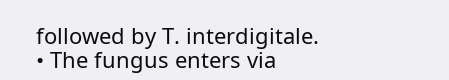followed by T. interdigitale.
• The fungus enters via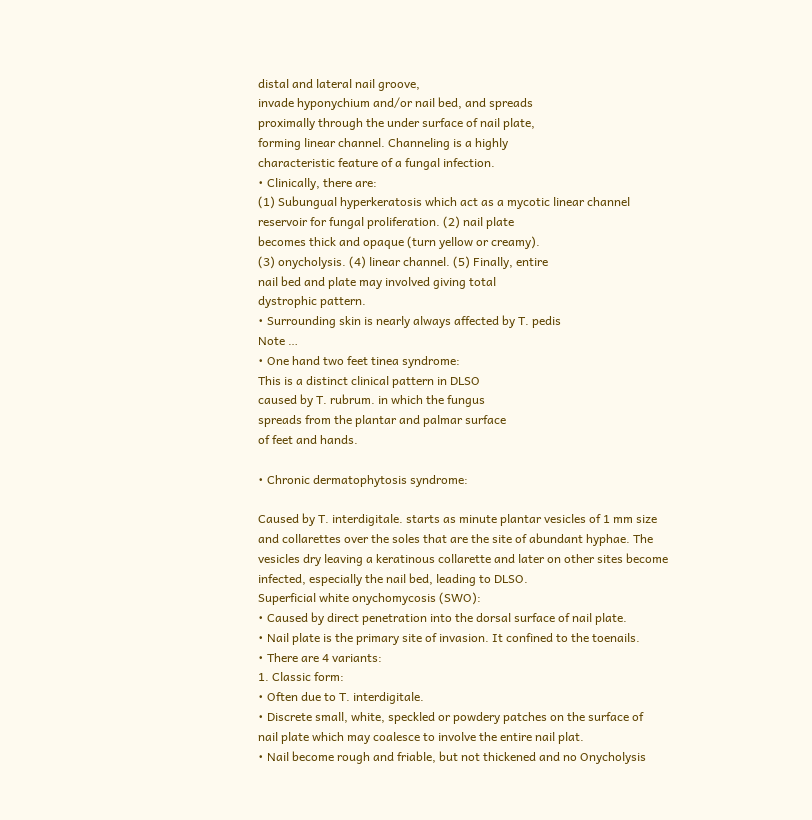distal and lateral nail groove,
invade hyponychium and/or nail bed, and spreads
proximally through the under surface of nail plate,
forming linear channel. Channeling is a highly
characteristic feature of a fungal infection.
• Clinically, there are:
(1) Subungual hyperkeratosis which act as a mycotic linear channel
reservoir for fungal proliferation. (2) nail plate
becomes thick and opaque (turn yellow or creamy).
(3) onycholysis. (4) linear channel. (5) Finally, entire
nail bed and plate may involved giving total
dystrophic pattern.
• Surrounding skin is nearly always affected by T. pedis
Note …
• One hand two feet tinea syndrome:
This is a distinct clinical pattern in DLSO
caused by T. rubrum. in which the fungus
spreads from the plantar and palmar surface
of feet and hands.

• Chronic dermatophytosis syndrome:

Caused by T. interdigitale. starts as minute plantar vesicles of 1 mm size
and collarettes over the soles that are the site of abundant hyphae. The
vesicles dry leaving a keratinous collarette and later on other sites become
infected, especially the nail bed, leading to DLSO.
Superficial white onychomycosis (SWO):
• Caused by direct penetration into the dorsal surface of nail plate.
• Nail plate is the primary site of invasion. It confined to the toenails.
• There are 4 variants:
1. Classic form:
• Often due to T. interdigitale.
• Discrete small, white, speckled or powdery patches on the surface of
nail plate which may coalesce to involve the entire nail plat.
• Nail become rough and friable, but not thickened and no Onycholysis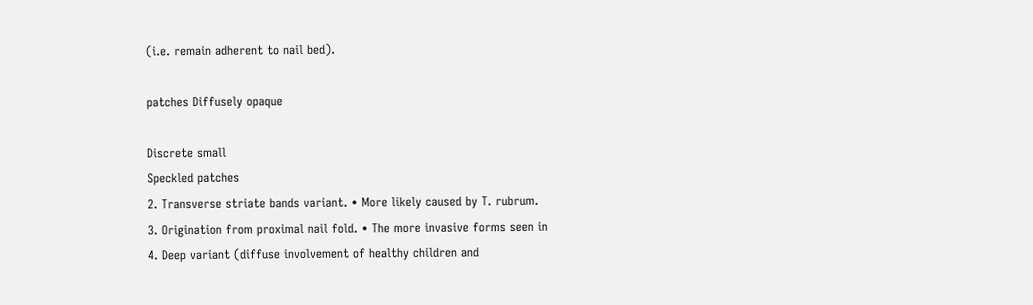(i.e. remain adherent to nail bed).

patches Diffusely opaque

Discrete small
Speckled patches
2. Transverse striate bands variant. • More likely caused by T. rubrum.
3. Origination from proximal nail fold. • The more invasive forms seen in
4. Deep variant (diffuse involvement of healthy children and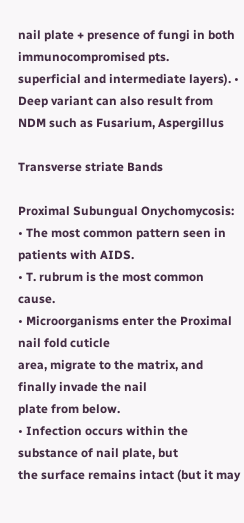nail plate + presence of fungi in both immunocompromised pts.
superficial and intermediate layers). • Deep variant can also result from
NDM such as Fusarium, Aspergillus

Transverse striate Bands

Proximal Subungual Onychomycosis:
• The most common pattern seen in patients with AIDS.
• T. rubrum is the most common cause.
• Microorganisms enter the Proximal nail fold cuticle
area, migrate to the matrix, and finally invade the nail
plate from below.
• Infection occurs within the substance of nail plate, but
the surface remains intact (but it may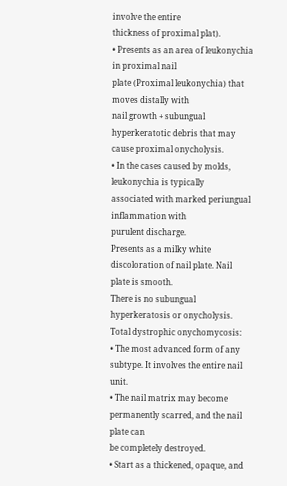involve the entire
thickness of proximal plat).
• Presents as an area of leukonychia in proximal nail
plate (Proximal leukonychia) that moves distally with
nail growth + subungual hyperkeratotic debris that may
cause proximal onycholysis.
• In the cases caused by molds, leukonychia is typically
associated with marked periungual inflammation with
purulent discharge.
Presents as a milky white discoloration of nail plate. Nail plate is smooth.
There is no subungual hyperkeratosis or onycholysis.
Total dystrophic onychomycosis:
• The most advanced form of any subtype. It involves the entire nail unit.
• The nail matrix may become permanently scarred, and the nail plate can
be completely destroyed.
• Start as a thickened, opaque, and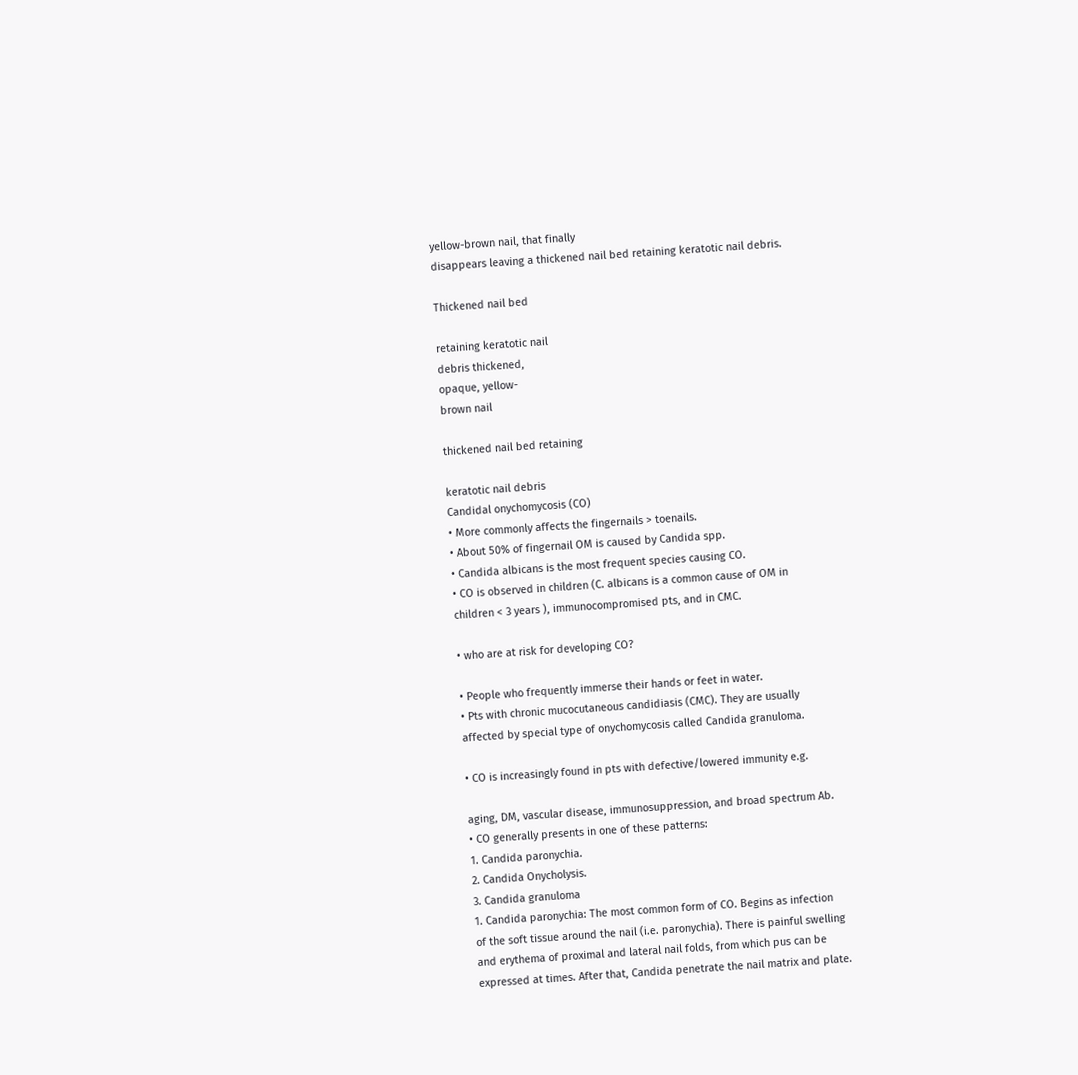yellow-brown nail, that finally
disappears leaving a thickened nail bed retaining keratotic nail debris.

Thickened nail bed

retaining keratotic nail
debris thickened,
opaque, yellow-
brown nail

thickened nail bed retaining

keratotic nail debris
Candidal onychomycosis (CO)
• More commonly affects the fingernails > toenails.
• About 50% of fingernail OM is caused by Candida spp.
• Candida albicans is the most frequent species causing CO.
• CO is observed in children (C. albicans is a common cause of OM in
children < 3 years ), immunocompromised pts, and in CMC.

• who are at risk for developing CO?

• People who frequently immerse their hands or feet in water.
• Pts with chronic mucocutaneous candidiasis (CMC). They are usually
affected by special type of onychomycosis called Candida granuloma.

• CO is increasingly found in pts with defective/lowered immunity e.g.

aging, DM, vascular disease, immunosuppression, and broad spectrum Ab.
• CO generally presents in one of these patterns:
1. Candida paronychia.
2. Candida Onycholysis.
3. Candida granuloma
1. Candida paronychia: The most common form of CO. Begins as infection
of the soft tissue around the nail (i.e. paronychia). There is painful swelling
and erythema of proximal and lateral nail folds, from which pus can be
expressed at times. After that, Candida penetrate the nail matrix and plate.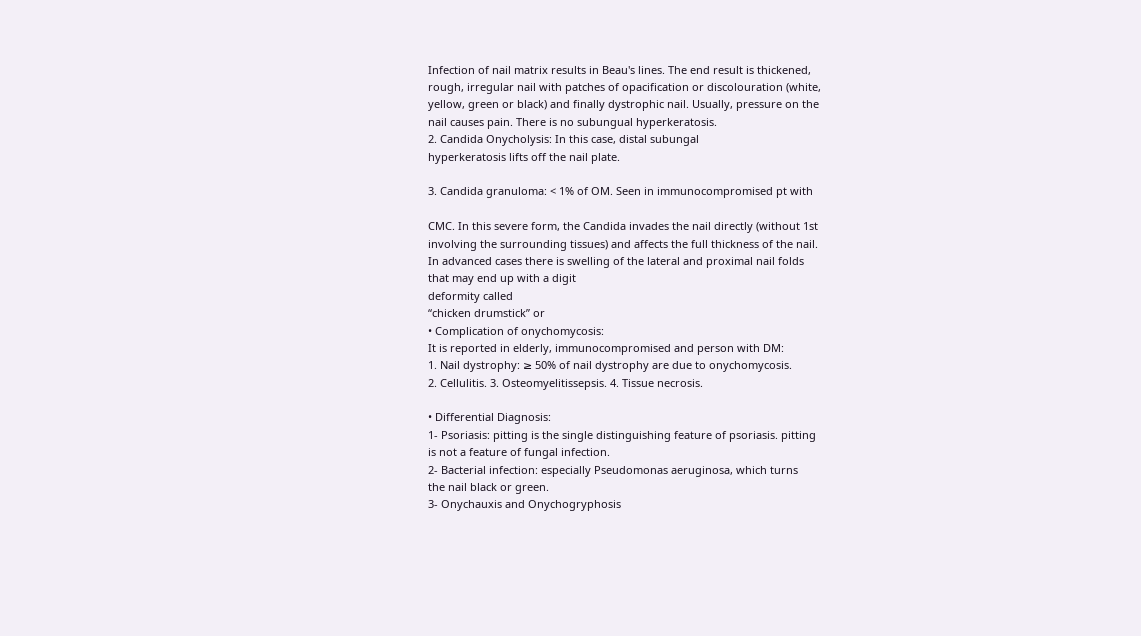Infection of nail matrix results in Beau's lines. The end result is thickened,
rough, irregular nail with patches of opacification or discolouration (white,
yellow, green or black) and finally dystrophic nail. Usually, pressure on the
nail causes pain. There is no subungual hyperkeratosis.
2. Candida Onycholysis: In this case, distal subungal
hyperkeratosis lifts off the nail plate.

3. Candida granuloma: < 1% of OM. Seen in immunocompromised pt with

CMC. In this severe form, the Candida invades the nail directly (without 1st
involving the surrounding tissues) and affects the full thickness of the nail.
In advanced cases there is swelling of the lateral and proximal nail folds
that may end up with a digit
deformity called
“chicken drumstick” or
• Complication of onychomycosis:
It is reported in elderly, immunocompromised and person with DM:
1. Nail dystrophy: ≥ 50% of nail dystrophy are due to onychomycosis.
2. Cellulitis. 3. Osteomyelitissepsis. 4. Tissue necrosis.

• Differential Diagnosis:
1- Psoriasis: pitting is the single distinguishing feature of psoriasis. pitting
is not a feature of fungal infection.
2- Bacterial infection: especially Pseudomonas aeruginosa, which turns
the nail black or green.
3- Onychauxis and Onychogryphosis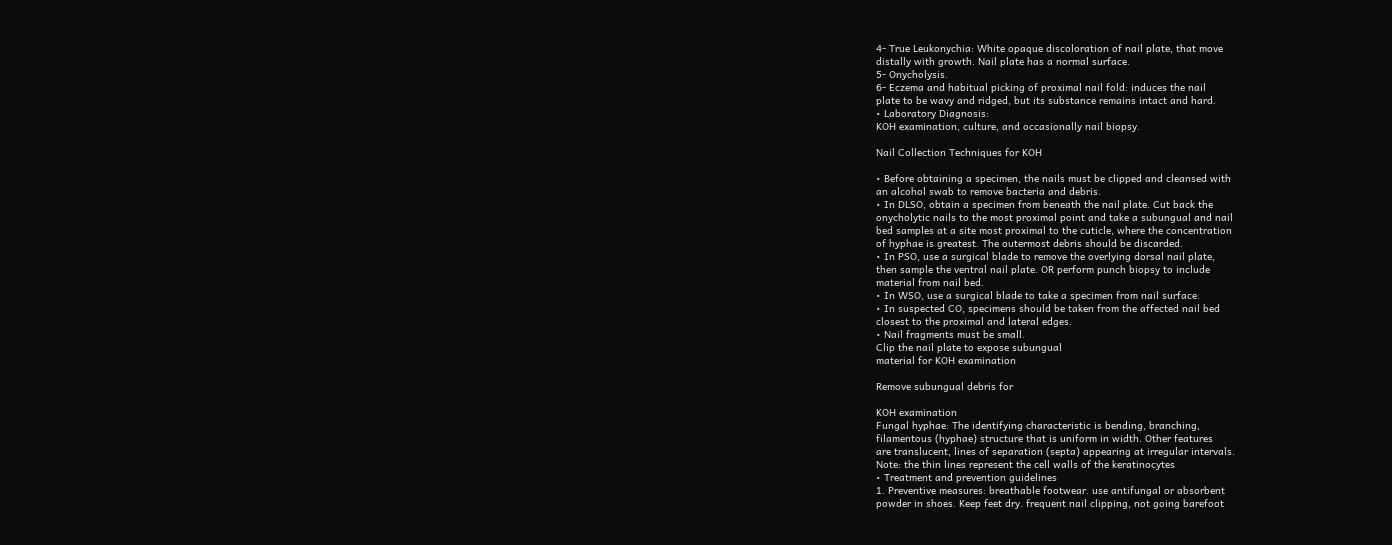4- True Leukonychia: White opaque discoloration of nail plate, that move
distally with growth. Nail plate has a normal surface.
5- Onycholysis.
6- Eczema and habitual picking of proximal nail fold: induces the nail
plate to be wavy and ridged, but its substance remains intact and hard.
• Laboratory Diagnosis:
KOH examination, culture, and occasionally nail biopsy.

Nail Collection Techniques for KOH

• Before obtaining a specimen, the nails must be clipped and cleansed with
an alcohol swab to remove bacteria and debris.
• In DLSO, obtain a specimen from beneath the nail plate. Cut back the
onycholytic nails to the most proximal point and take a subungual and nail
bed samples at a site most proximal to the cuticle, where the concentration
of hyphae is greatest. The outermost debris should be discarded.
• In PSO, use a surgical blade to remove the overlying dorsal nail plate,
then sample the ventral nail plate. OR perform punch biopsy to include
material from nail bed.
• In WSO, use a surgical blade to take a specimen from nail surface.
• In suspected CO, specimens should be taken from the affected nail bed
closest to the proximal and lateral edges.
• Nail fragments must be small.
Clip the nail plate to expose subungual
material for KOH examination

Remove subungual debris for

KOH examination
Fungal hyphae: The identifying characteristic is bending, branching,
filamentous (hyphae) structure that is uniform in width. Other features
are translucent, lines of separation (septa) appearing at irregular intervals.
Note: the thin lines represent the cell walls of the keratinocytes
• Treatment and prevention guidelines
1. Preventive measures: breathable footwear. use antifungal or absorbent
powder in shoes. Keep feet dry. frequent nail clipping, not going barefoot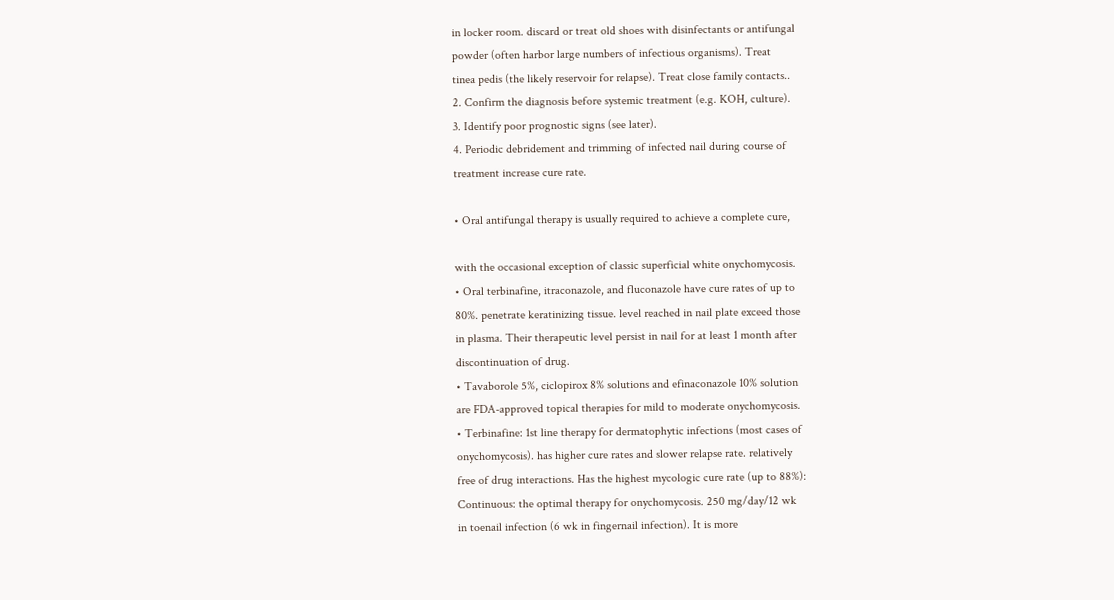in locker room. discard or treat old shoes with disinfectants or antifungal
powder (often harbor large numbers of infectious organisms). Treat
tinea pedis (the likely reservoir for relapse). Treat close family contacts..
2. Confirm the diagnosis before systemic treatment (e.g. KOH, culture).
3. Identify poor prognostic signs (see later).
4. Periodic debridement and trimming of infected nail during course of
treatment increase cure rate.

• Oral antifungal therapy is usually required to achieve a complete cure,

with the occasional exception of classic superficial white onychomycosis.
• Oral terbinafine, itraconazole, and fluconazole have cure rates of up to
80%. penetrate keratinizing tissue. level reached in nail plate exceed those
in plasma. Their therapeutic level persist in nail for at least 1 month after
discontinuation of drug.
• Tavaborole 5%, ciclopirox 8% solutions and efinaconazole 10% solution
are FDA-approved topical therapies for mild to moderate onychomycosis.
• Terbinafine: 1st line therapy for dermatophytic infections (most cases of
onychomycosis). has higher cure rates and slower relapse rate. relatively
free of drug interactions. Has the highest mycologic cure rate (up to 88%):
Continuous: the optimal therapy for onychomycosis. 250 mg/day/12 wk
in toenail infection (6 wk in fingernail infection). It is more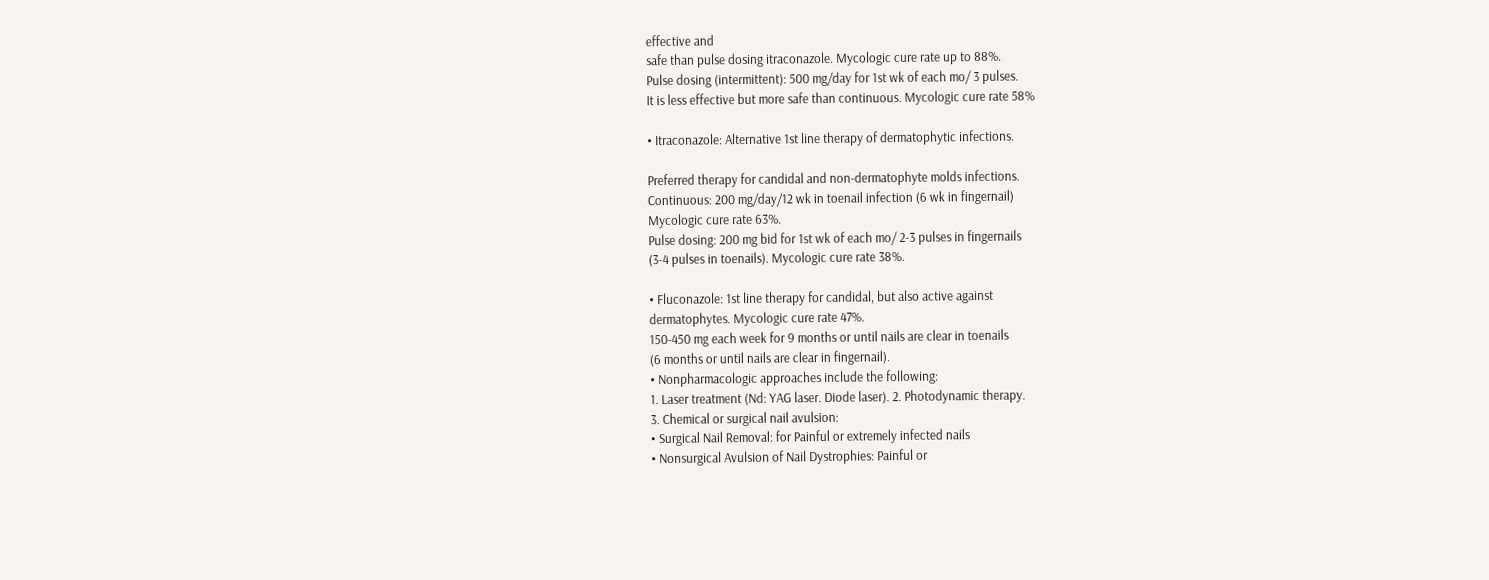effective and
safe than pulse dosing itraconazole. Mycologic cure rate up to 88%.
Pulse dosing (intermittent): 500 mg/day for 1st wk of each mo/ 3 pulses.
It is less effective but more safe than continuous. Mycologic cure rate 58%

• Itraconazole: Alternative 1st line therapy of dermatophytic infections.

Preferred therapy for candidal and non-dermatophyte molds infections.
Continuous: 200 mg/day/12 wk in toenail infection (6 wk in fingernail)
Mycologic cure rate 63%.
Pulse dosing: 200 mg bid for 1st wk of each mo/ 2-3 pulses in fingernails
(3-4 pulses in toenails). Mycologic cure rate 38%.

• Fluconazole: 1st line therapy for candidal, but also active against
dermatophytes. Mycologic cure rate 47%.
150-450 mg each week for 9 months or until nails are clear in toenails
(6 months or until nails are clear in fingernail).
• Nonpharmacologic approaches include the following:
1. Laser treatment (Nd: YAG laser. Diode laser). 2. Photodynamic therapy.
3. Chemical or surgical nail avulsion:
• Surgical Nail Removal: for Painful or extremely infected nails
• Nonsurgical Avulsion of Nail Dystrophies: Painful or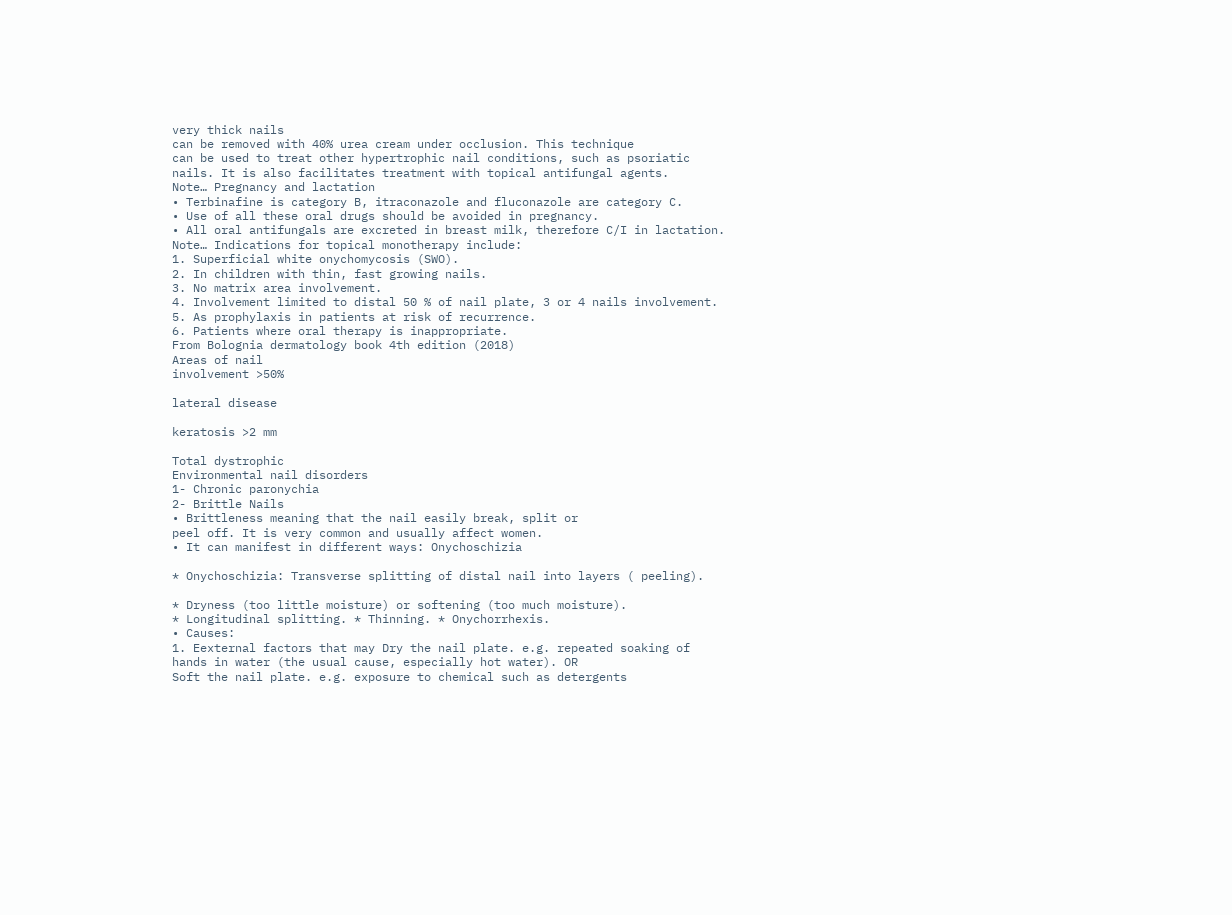very thick nails
can be removed with 40% urea cream under occlusion. This technique
can be used to treat other hypertrophic nail conditions, such as psoriatic
nails. It is also facilitates treatment with topical antifungal agents.
Note… Pregnancy and lactation
• Terbinafine is category B, itraconazole and fluconazole are category C.
• Use of all these oral drugs should be avoided in pregnancy.
• All oral antifungals are excreted in breast milk, therefore C/I in lactation.
Note… Indications for topical monotherapy include:
1. Superficial white onychomycosis (SWO).
2. In children with thin, fast growing nails.
3. No matrix area involvement.
4. Involvement limited to distal 50 % of nail plate, 3 or 4 nails involvement.
5. As prophylaxis in patients at risk of recurrence.
6. Patients where oral therapy is inappropriate.
From Bolognia dermatology book 4th edition (2018)
Areas of nail
involvement >50%

lateral disease

keratosis >2 mm

Total dystrophic
Environmental nail disorders
1- Chronic paronychia
2- Brittle Nails
• Brittleness meaning that the nail easily break, split or
peel off. It is very common and usually affect women.
• It can manifest in different ways: Onychoschizia

* Onychoschizia: Transverse splitting of distal nail into layers ( peeling).

* Dryness (too little moisture) or softening (too much moisture).
* Longitudinal splitting. * Thinning. * Onychorrhexis.
• Causes:
1. Eexternal factors that may Dry the nail plate. e.g. repeated soaking of
hands in water (the usual cause, especially hot water). OR
Soft the nail plate. e.g. exposure to chemical such as detergents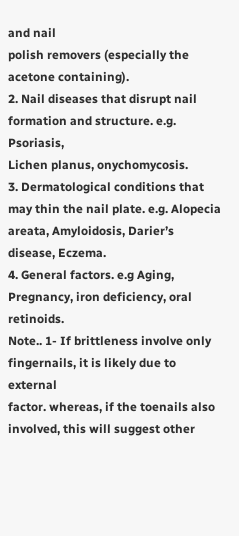and nail
polish removers (especially the acetone containing).
2. Nail diseases that disrupt nail formation and structure. e.g. Psoriasis,
Lichen planus, onychomycosis.
3. Dermatological conditions that may thin the nail plate. e.g. Alopecia
areata, Amyloidosis, Darier’s disease, Eczema.
4. General factors. e.g Aging, Pregnancy, iron deficiency, oral retinoids.
Note.. 1- If brittleness involve only fingernails, it is likely due to external
factor. whereas, if the toenails also involved, this will suggest other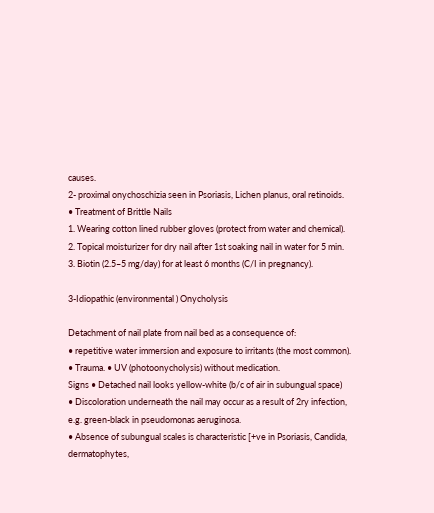causes.
2- proximal onychoschizia seen in Psoriasis, Lichen planus, oral retinoids.
• Treatment of Brittle Nails
1. Wearing cotton lined rubber gloves (protect from water and chemical).
2. Topical moisturizer for dry nail after 1st soaking nail in water for 5 min.
3. Biotin (2.5–5 mg/day) for at least 6 months (C/I in pregnancy).

3-Idiopathic (environmental ) Onycholysis

Detachment of nail plate from nail bed as a consequence of:
• repetitive water immersion and exposure to irritants (the most common).
• Trauma. • UV (photoonycholysis) without medication.
Signs • Detached nail looks yellow-white (b/c of air in subungual space)
• Discoloration underneath the nail may occur as a result of 2ry infection,
e.g. green-black in pseudomonas aeruginosa.
• Absence of subungual scales is characteristic [+ve in Psoriasis, Candida,
dermatophytes,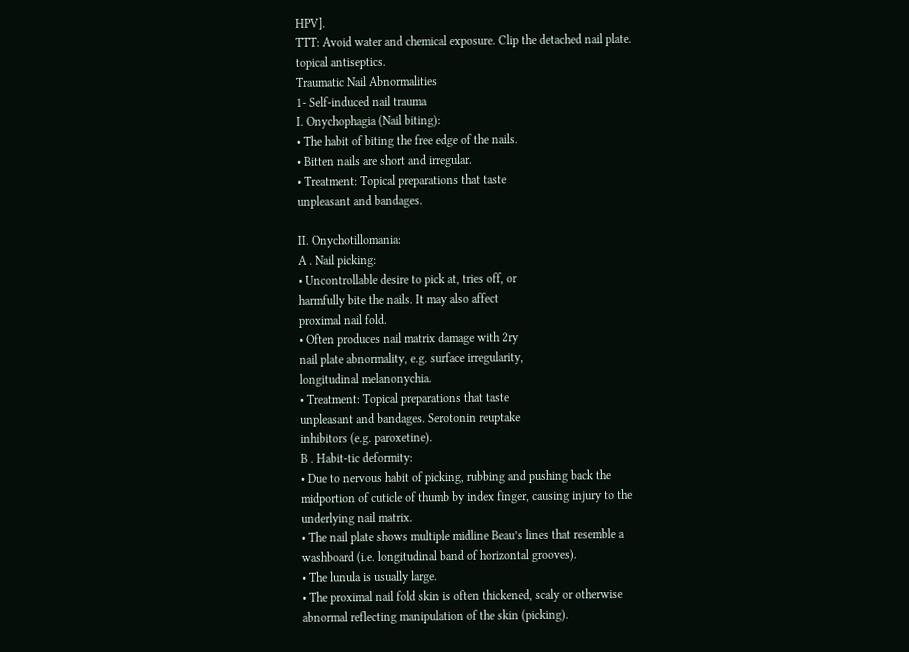HPV].
TTT: Avoid water and chemical exposure. Clip the detached nail plate.
topical antiseptics.
Traumatic Nail Abnormalities
1- Self-induced nail trauma
I. Onychophagia (Nail biting):
• The habit of biting the free edge of the nails.
• Bitten nails are short and irregular.
• Treatment: Topical preparations that taste
unpleasant and bandages.

II. Onychotillomania:
A . Nail picking:
• Uncontrollable desire to pick at, tries off, or
harmfully bite the nails. It may also affect
proximal nail fold.
• Often produces nail matrix damage with 2ry
nail plate abnormality, e.g. surface irregularity,
longitudinal melanonychia.
• Treatment: Topical preparations that taste
unpleasant and bandages. Serotonin reuptake
inhibitors (e.g. paroxetine).
B . Habit-tic deformity:
• Due to nervous habit of picking, rubbing and pushing back the
midportion of cuticle of thumb by index finger, causing injury to the
underlying nail matrix.
• The nail plate shows multiple midline Beau’s lines that resemble a
washboard (i.e. longitudinal band of horizontal grooves).
• The lunula is usually large.
• The proximal nail fold skin is often thickened, scaly or otherwise
abnormal reflecting manipulation of the skin (picking).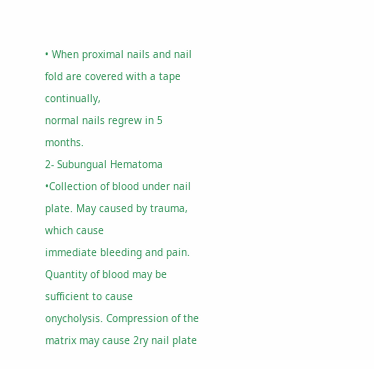• When proximal nails and nail fold are covered with a tape continually,
normal nails regrew in 5 months.
2- Subungual Hematoma
•Collection of blood under nail plate. May caused by trauma, which cause
immediate bleeding and pain. Quantity of blood may be sufficient to cause
onycholysis. Compression of the matrix may cause 2ry nail plate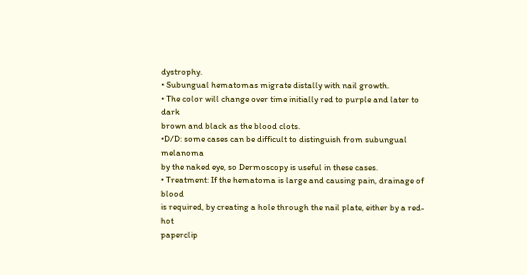dystrophy.
• Subungual hematomas migrate distally with nail growth.
• The color will change over time initially red to purple and later to dark
brown and black as the blood clots.
•D/D: some cases can be difficult to distinguish from subungual melanoma
by the naked eye, so Dermoscopy is useful in these cases.
• Treatment: If the hematoma is large and causing pain, drainage of blood
is required, by creating a hole through the nail plate, either by a red-hot
paperclip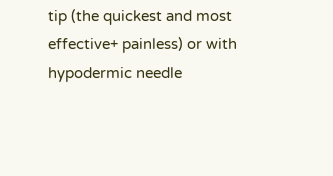tip (the quickest and most effective+ painless) or with
hypodermic needle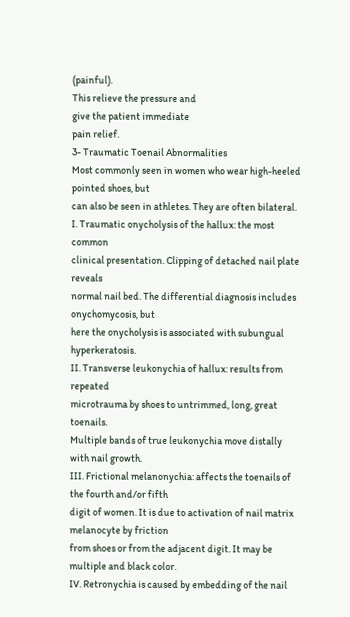(painful).
This relieve the pressure and
give the patient immediate
pain relief.
3- Traumatic Toenail Abnormalities
Most commonly seen in women who wear high-heeled pointed shoes, but
can also be seen in athletes. They are often bilateral.
I. Traumatic onycholysis of the hallux: the most common
clinical presentation. Clipping of detached nail plate reveals
normal nail bed. The differential diagnosis includes onychomycosis, but
here the onycholysis is associated with subungual hyperkeratosis.
II. Transverse leukonychia of hallux: results from repeated
microtrauma by shoes to untrimmed, long, great toenails.
Multiple bands of true leukonychia move distally with nail growth.
III. Frictional melanonychia: affects the toenails of the fourth and/or fifth
digit of women. It is due to activation of nail matrix melanocyte by friction
from shoes or from the adjacent digit. It may be multiple and black color.
IV. Retronychia is caused by embedding of the nail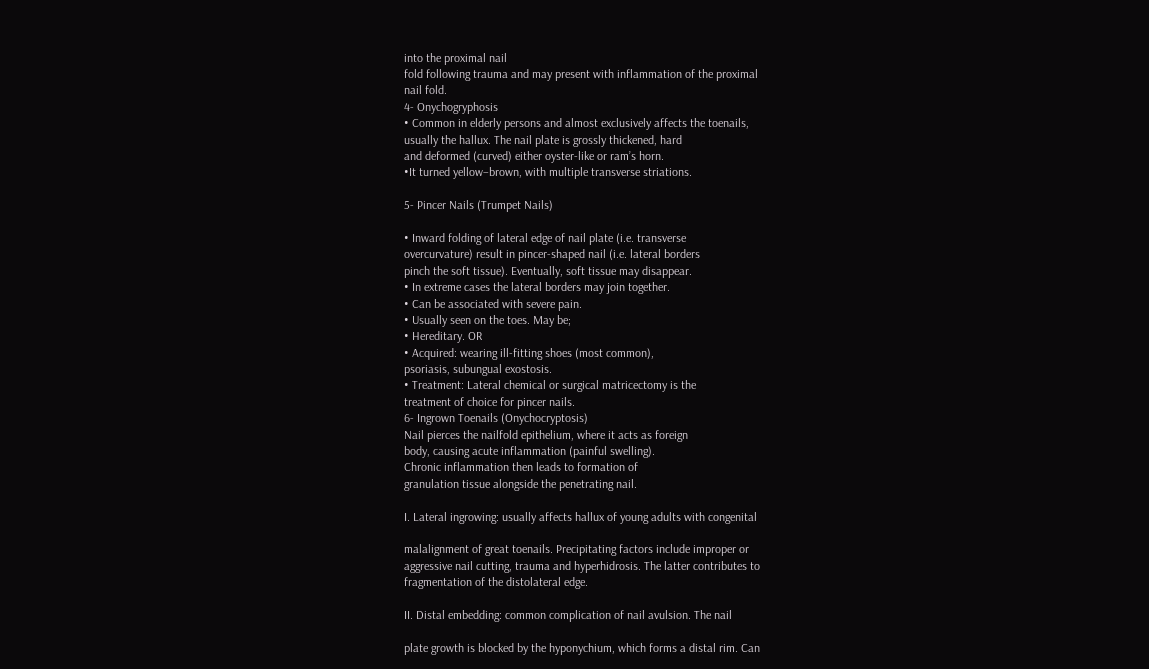into the proximal nail
fold following trauma and may present with inflammation of the proximal
nail fold.
4- Onychogryphosis
• Common in elderly persons and almost exclusively affects the toenails,
usually the hallux. The nail plate is grossly thickened, hard
and deformed (curved) either oyster-like or ram’s horn.
•It turned yellow–brown, with multiple transverse striations.

5- Pincer Nails (Trumpet Nails)

• Inward folding of lateral edge of nail plate (i.e. transverse
overcurvature) result in pincer-shaped nail (i.e. lateral borders
pinch the soft tissue). Eventually, soft tissue may disappear.
• In extreme cases the lateral borders may join together.
• Can be associated with severe pain.
• Usually seen on the toes. May be;
• Hereditary. OR
• Acquired: wearing ill-fitting shoes (most common),
psoriasis, subungual exostosis.
• Treatment: Lateral chemical or surgical matricectomy is the
treatment of choice for pincer nails.
6- Ingrown Toenails (Onychocryptosis)
Nail pierces the nailfold epithelium, where it acts as foreign
body, causing acute inflammation (painful swelling).
Chronic inflammation then leads to formation of
granulation tissue alongside the penetrating nail.

I. Lateral ingrowing: usually affects hallux of young adults with congenital

malalignment of great toenails. Precipitating factors include improper or
aggressive nail cutting, trauma and hyperhidrosis. The latter contributes to
fragmentation of the distolateral edge.

II. Distal embedding: common complication of nail avulsion. The nail

plate growth is blocked by the hyponychium, which forms a distal rim. Can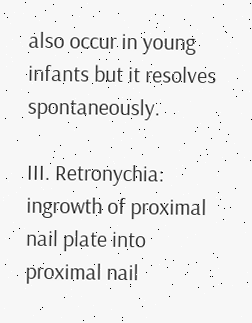also occur in young infants but it resolves spontaneously.

III. Retronychia: ingrowth of proximal nail plate into proximal nail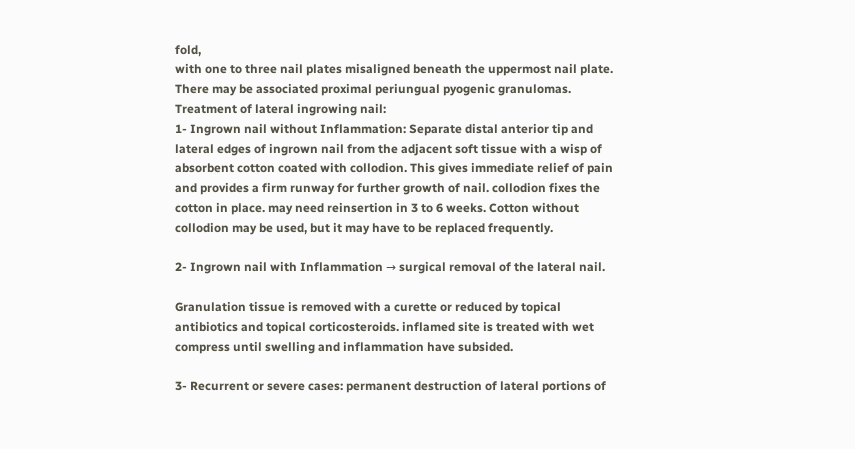fold,
with one to three nail plates misaligned beneath the uppermost nail plate.
There may be associated proximal periungual pyogenic granulomas.
Treatment of lateral ingrowing nail:
1- Ingrown nail without Inflammation: Separate distal anterior tip and
lateral edges of ingrown nail from the adjacent soft tissue with a wisp of
absorbent cotton coated with collodion. This gives immediate relief of pain
and provides a firm runway for further growth of nail. collodion fixes the
cotton in place. may need reinsertion in 3 to 6 weeks. Cotton without
collodion may be used, but it may have to be replaced frequently.

2- Ingrown nail with Inflammation → surgical removal of the lateral nail.

Granulation tissue is removed with a curette or reduced by topical
antibiotics and topical corticosteroids. inflamed site is treated with wet
compress until swelling and inflammation have subsided.

3- Recurrent or severe cases: permanent destruction of lateral portions of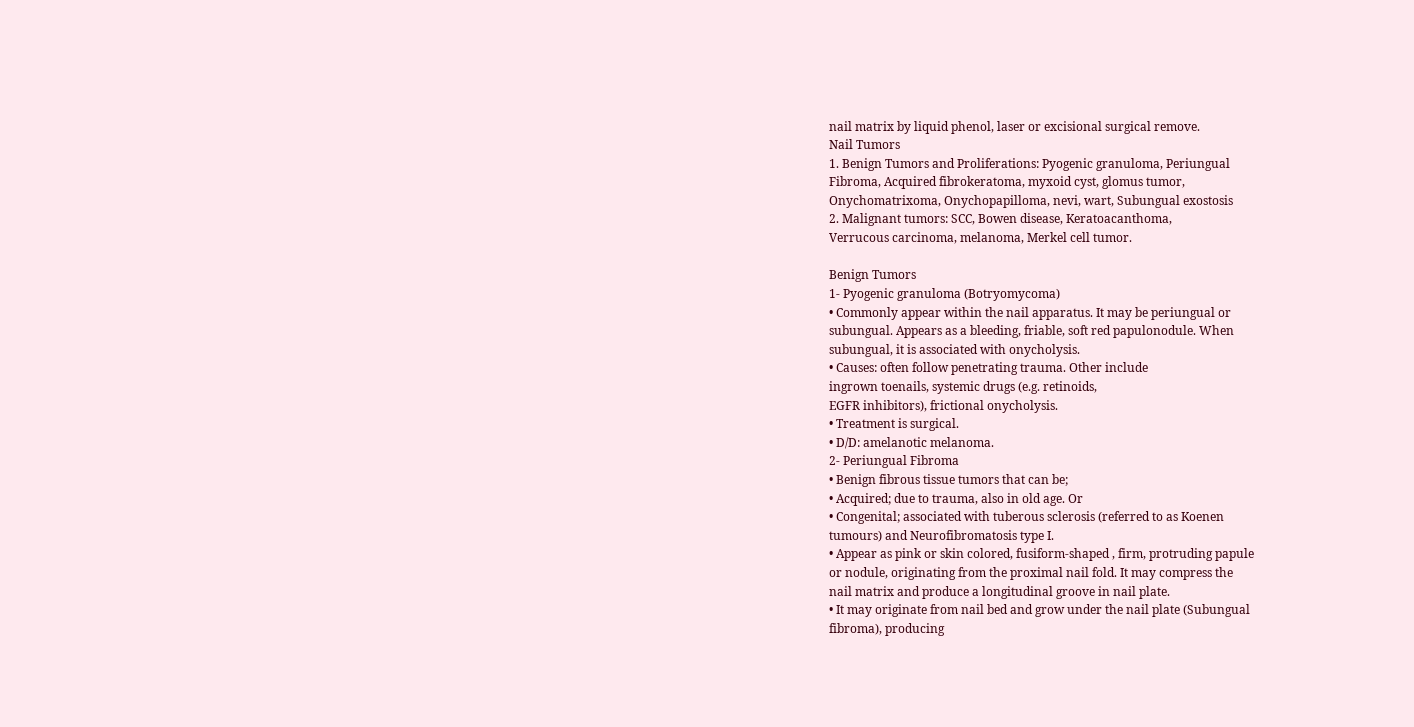nail matrix by liquid phenol, laser or excisional surgical remove.
Nail Tumors
1. Benign Tumors and Proliferations: Pyogenic granuloma, Periungual
Fibroma, Acquired fibrokeratoma, myxoid cyst, glomus tumor,
Onychomatrixoma, Onychopapilloma, nevi, wart, Subungual exostosis
2. Malignant tumors: SCC, Bowen disease, Keratoacanthoma,
Verrucous carcinoma, melanoma, Merkel cell tumor.

Benign Tumors
1- Pyogenic granuloma (Botryomycoma)
• Commonly appear within the nail apparatus. It may be periungual or
subungual. Appears as a bleeding, friable, soft red papulonodule. When
subungual, it is associated with onycholysis.
• Causes: often follow penetrating trauma. Other include
ingrown toenails, systemic drugs (e.g. retinoids,
EGFR inhibitors), frictional onycholysis.
• Treatment is surgical.
• D/D: amelanotic melanoma.
2- Periungual Fibroma
• Benign fibrous tissue tumors that can be;
• Acquired; due to trauma, also in old age. Or
• Congenital; associated with tuberous sclerosis (referred to as Koenen
tumours) and Neurofibromatosis type I.
• Appear as pink or skin colored, fusiform-shaped , firm, protruding papule
or nodule, originating from the proximal nail fold. It may compress the
nail matrix and produce a longitudinal groove in nail plate.
• It may originate from nail bed and grow under the nail plate (Subungual
fibroma), producing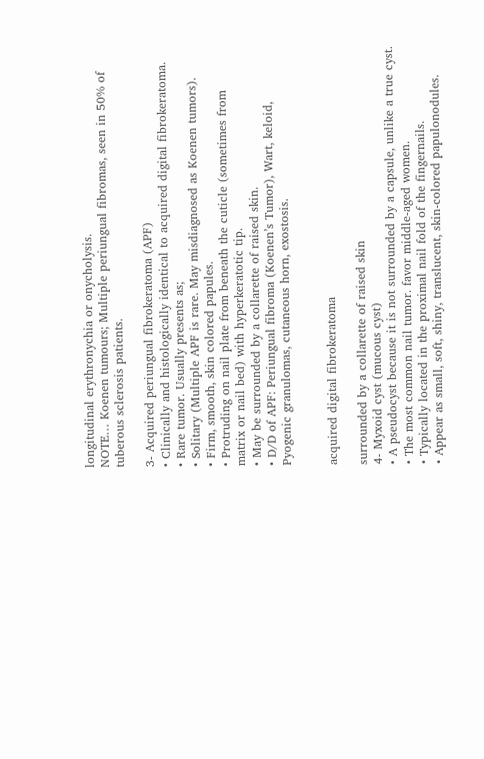longitudinal erythronychia or onycholysis.
NOTE… Koenen tumours; Multiple periungual fibromas, seen in 50% of
tuberous sclerosis patients.

3- Acquired periungual fibrokeratoma (APF)
• Clinically and histologically identical to acquired digital fibrokeratoma.
• Rare tumor. Usually presents as;
• Solitary (Multiple APF is rare. May misdiagnosed as Koenen tumors).
• Firm, smooth, skin colored papules.
• Protruding on nail plate from beneath the cuticle (sometimes from
matrix or nail bed) with hyperkeratotic tip.
• May be surrounded by a collarette of raised skin.
• D/D of APF: Periungual fibroma (Koenen’s Tumor), Wart, keloid,
Pyogenic granulomas, cutaneous horn, exostosis.


acquired digital fibrokeratoma

surrounded by a collarette of raised skin
4- Myxoid cyst (mucous cyst)
• A pseudocyst because it is not surrounded by a capsule, unlike a true cyst.
• The most common nail tumor. favor middle-aged women.
• Typically located in the proximal nail fold of the fingernails.
• Appear as small, soft, shiny, translucent, skin-colored papulonodules.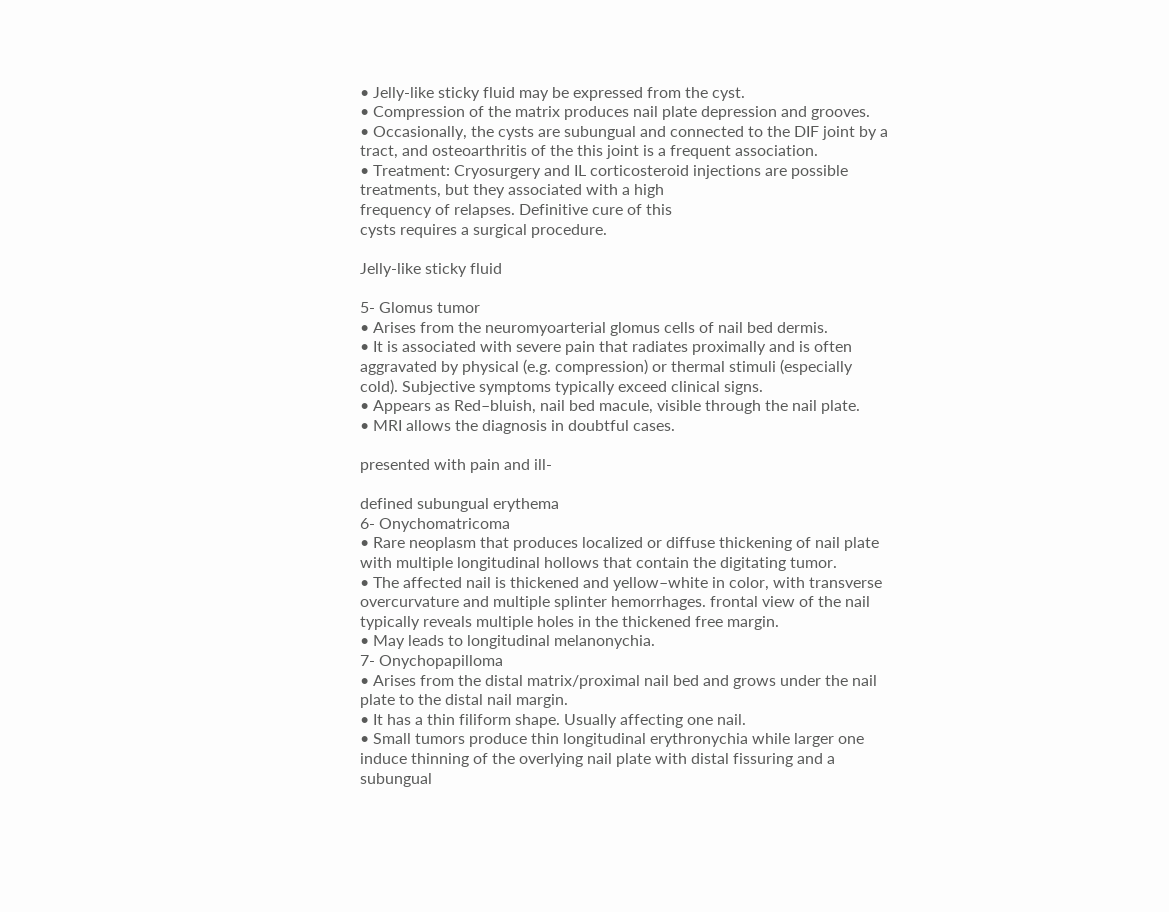• Jelly-like sticky fluid may be expressed from the cyst.
• Compression of the matrix produces nail plate depression and grooves.
• Occasionally, the cysts are subungual and connected to the DIF joint by a
tract, and osteoarthritis of the this joint is a frequent association.
• Treatment: Cryosurgery and IL corticosteroid injections are possible
treatments, but they associated with a high
frequency of relapses. Definitive cure of this
cysts requires a surgical procedure.

Jelly-like sticky fluid

5- Glomus tumor
• Arises from the neuromyoarterial glomus cells of nail bed dermis.
• It is associated with severe pain that radiates proximally and is often
aggravated by physical (e.g. compression) or thermal stimuli (especially
cold). Subjective symptoms typically exceed clinical signs.
• Appears as Red–bluish, nail bed macule, visible through the nail plate.
• MRI allows the diagnosis in doubtful cases.

presented with pain and ill-

defined subungual erythema
6- Onychomatricoma
• Rare neoplasm that produces localized or diffuse thickening of nail plate
with multiple longitudinal hollows that contain the digitating tumor.
• The affected nail is thickened and yellow–white in color, with transverse
overcurvature and multiple splinter hemorrhages. frontal view of the nail
typically reveals multiple holes in the thickened free margin.
• May leads to longitudinal melanonychia.
7- Onychopapilloma
• Arises from the distal matrix/proximal nail bed and grows under the nail
plate to the distal nail margin.
• It has a thin filiform shape. Usually affecting one nail.
• Small tumors produce thin longitudinal erythronychia while larger one
induce thinning of the overlying nail plate with distal fissuring and a
subungual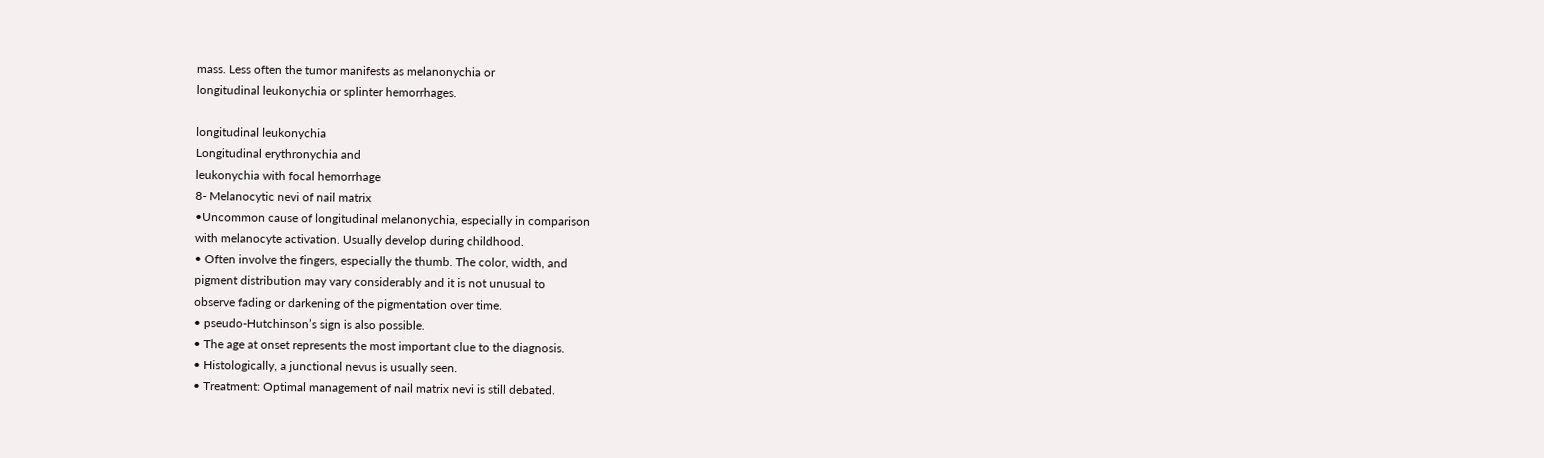mass. Less often the tumor manifests as melanonychia or
longitudinal leukonychia or splinter hemorrhages.

longitudinal leukonychia
Longitudinal erythronychia and
leukonychia with focal hemorrhage
8- Melanocytic nevi of nail matrix
•Uncommon cause of longitudinal melanonychia, especially in comparison
with melanocyte activation. Usually develop during childhood.
• Often involve the fingers, especially the thumb. The color, width, and
pigment distribution may vary considerably and it is not unusual to
observe fading or darkening of the pigmentation over time.
• pseudo-Hutchinson’s sign is also possible.
• The age at onset represents the most important clue to the diagnosis.
• Histologically, a junctional nevus is usually seen.
• Treatment: Optimal management of nail matrix nevi is still debated.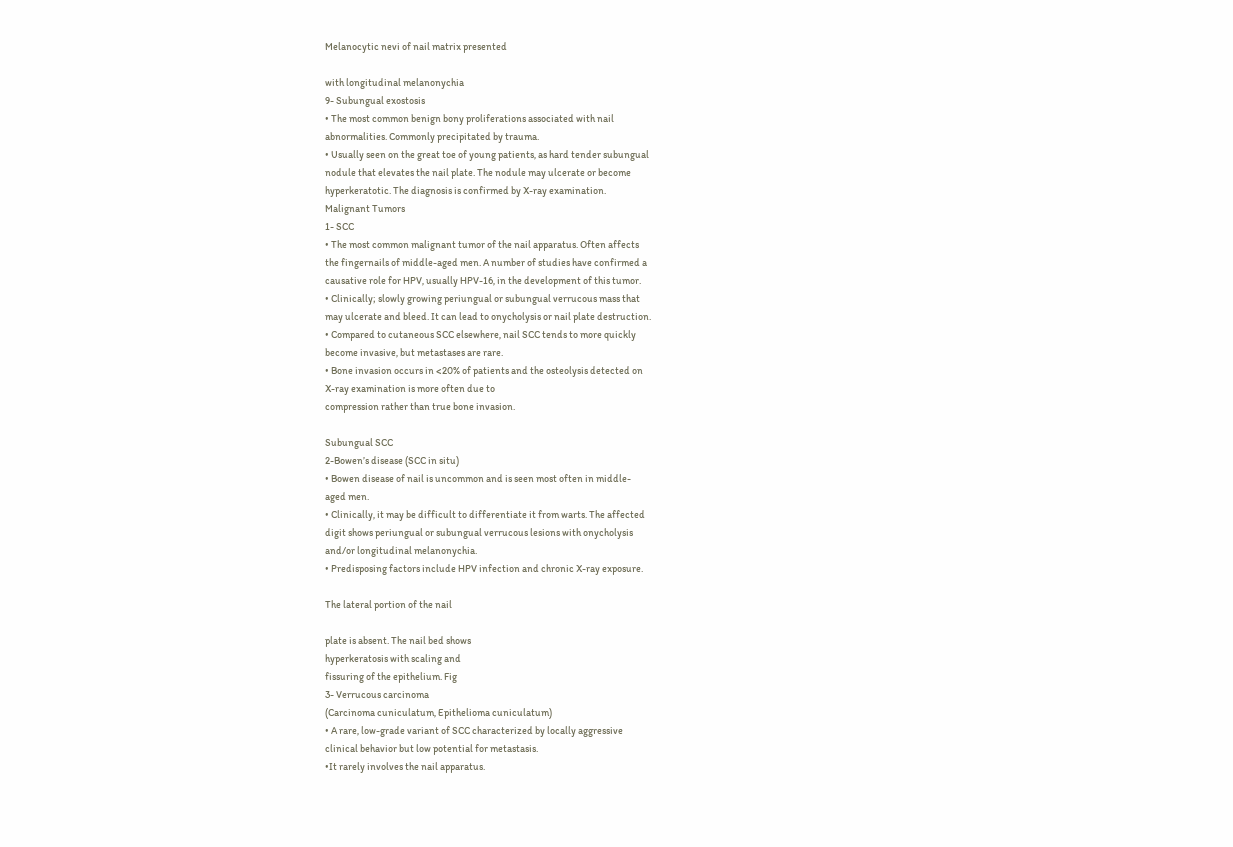Melanocytic nevi of nail matrix presented

with longitudinal melanonychia
9- Subungual exostosis
• The most common benign bony proliferations associated with nail
abnormalities. Commonly precipitated by trauma.
• Usually seen on the great toe of young patients, as hard tender subungual
nodule that elevates the nail plate. The nodule may ulcerate or become
hyperkeratotic. The diagnosis is confirmed by X-ray examination.
Malignant Tumors
1- SCC
• The most common malignant tumor of the nail apparatus. Often affects
the fingernails of middle-aged men. A number of studies have confirmed a
causative role for HPV, usually HPV-16, in the development of this tumor.
• Clinically; slowly growing periungual or subungual verrucous mass that
may ulcerate and bleed. It can lead to onycholysis or nail plate destruction.
• Compared to cutaneous SCC elsewhere, nail SCC tends to more quickly
become invasive, but metastases are rare.
• Bone invasion occurs in <20% of patients and the osteolysis detected on
X-ray examination is more often due to
compression rather than true bone invasion.

Subungual SCC
2-Bowen’s disease (SCC in situ)
• Bowen disease of nail is uncommon and is seen most often in middle-
aged men.
• Clinically, it may be difficult to differentiate it from warts. The affected
digit shows periungual or subungual verrucous lesions with onycholysis
and/or longitudinal melanonychia.
• Predisposing factors include HPV infection and chronic X-ray exposure.

The lateral portion of the nail

plate is absent. The nail bed shows
hyperkeratosis with scaling and
fissuring of the epithelium. Fig
3- Verrucous carcinoma
(Carcinoma cuniculatum, Epithelioma cuniculatum)
• A rare, low-grade variant of SCC characterized by locally aggressive
clinical behavior but low potential for metastasis.
•It rarely involves the nail apparatus.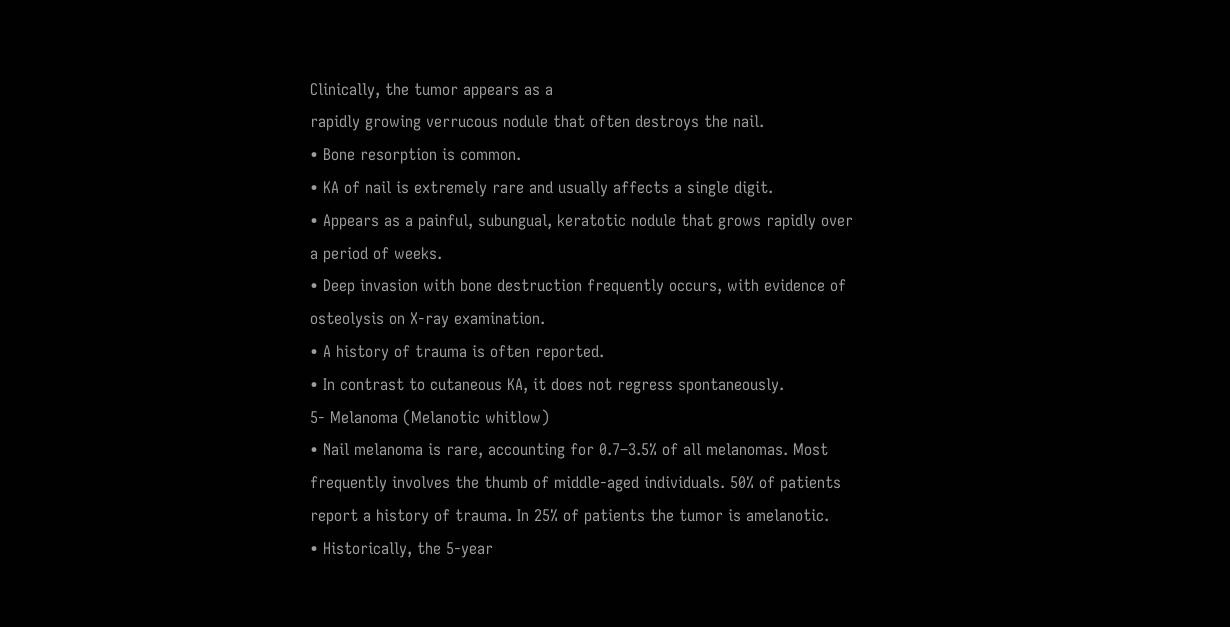Clinically, the tumor appears as a
rapidly growing verrucous nodule that often destroys the nail.
• Bone resorption is common.
• KA of nail is extremely rare and usually affects a single digit.
• Appears as a painful, subungual, keratotic nodule that grows rapidly over
a period of weeks.
• Deep invasion with bone destruction frequently occurs, with evidence of
osteolysis on X-ray examination.
• A history of trauma is often reported.
• In contrast to cutaneous KA, it does not regress spontaneously.
5- Melanoma (Melanotic whitlow)
• Nail melanoma is rare, accounting for 0.7–3.5% of all melanomas. Most
frequently involves the thumb of middle-aged individuals. 50% of patients
report a history of trauma. In 25% of patients the tumor is amelanotic.
• Historically, the 5-year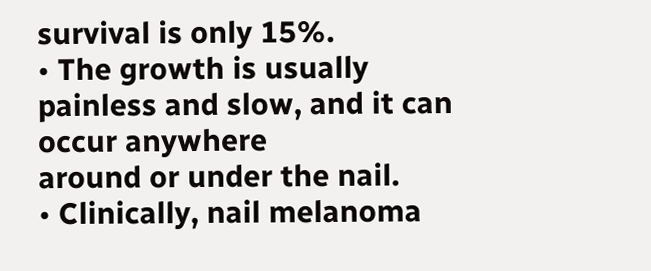survival is only 15%.
• The growth is usually painless and slow, and it can occur anywhere
around or under the nail.
• Clinically, nail melanoma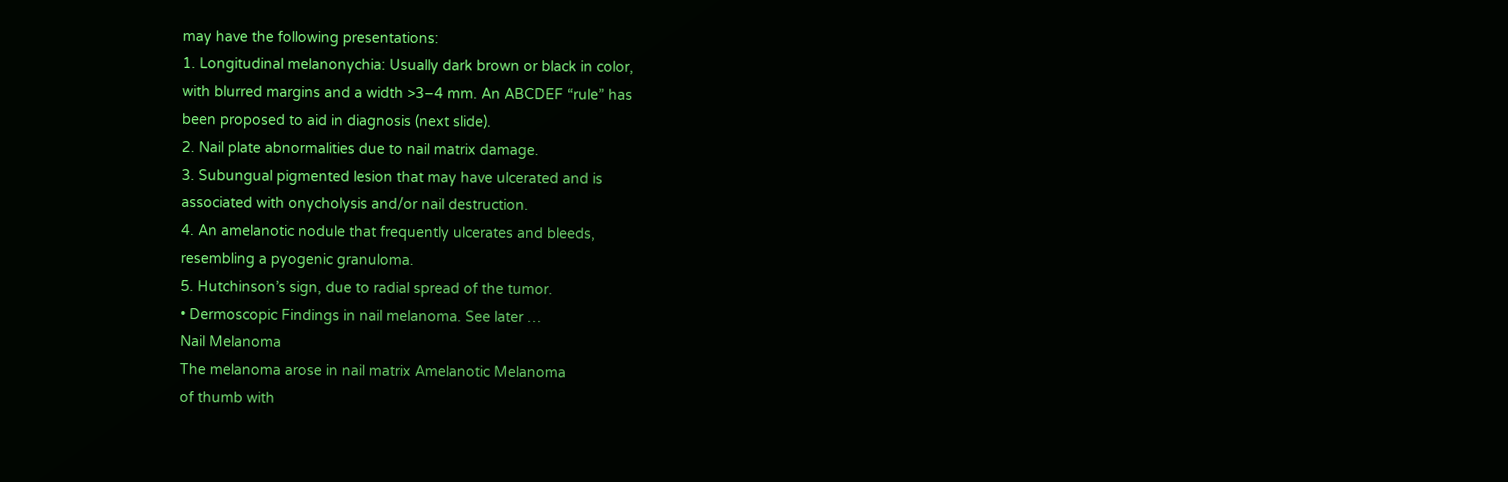may have the following presentations:
1. Longitudinal melanonychia: Usually dark brown or black in color,
with blurred margins and a width >3–4 mm. An ABCDEF “rule” has
been proposed to aid in diagnosis (next slide).
2. Nail plate abnormalities due to nail matrix damage.
3. Subungual pigmented lesion that may have ulcerated and is
associated with onycholysis and/or nail destruction.
4. An amelanotic nodule that frequently ulcerates and bleeds,
resembling a pyogenic granuloma.
5. Hutchinson’s sign, due to radial spread of the tumor.
• Dermoscopic Findings in nail melanoma. See later …
Nail Melanoma
The melanoma arose in nail matrix Amelanotic Melanoma
of thumb with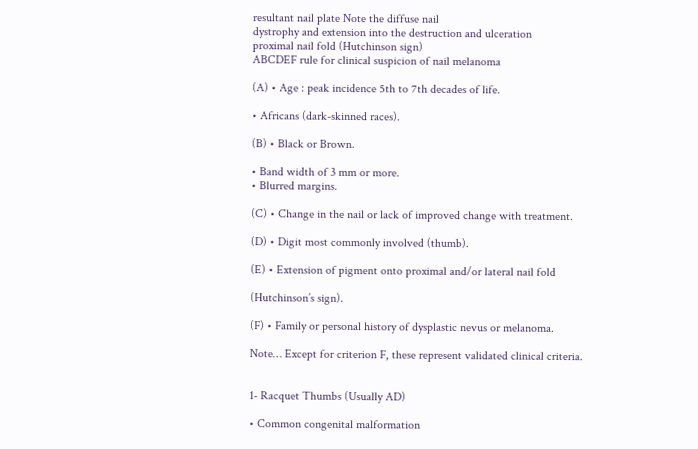resultant nail plate Note the diffuse nail
dystrophy and extension into the destruction and ulceration
proximal nail fold (Hutchinson sign)
ABCDEF rule for clinical suspicion of nail melanoma

(A) • Age : peak incidence 5th to 7th decades of life.

• Africans (dark-skinned races).

(B) • Black or Brown.

• Band width of 3 mm or more.
• Blurred margins.

(C) • Change in the nail or lack of improved change with treatment.

(D) • Digit most commonly involved (thumb).

(E) • Extension of pigment onto proximal and/or lateral nail fold

(Hutchinson’s sign).

(F) • Family or personal history of dysplastic nevus or melanoma.

Note… Except for criterion F, these represent validated clinical criteria.


1- Racquet Thumbs (Usually AD)

• Common congenital malformation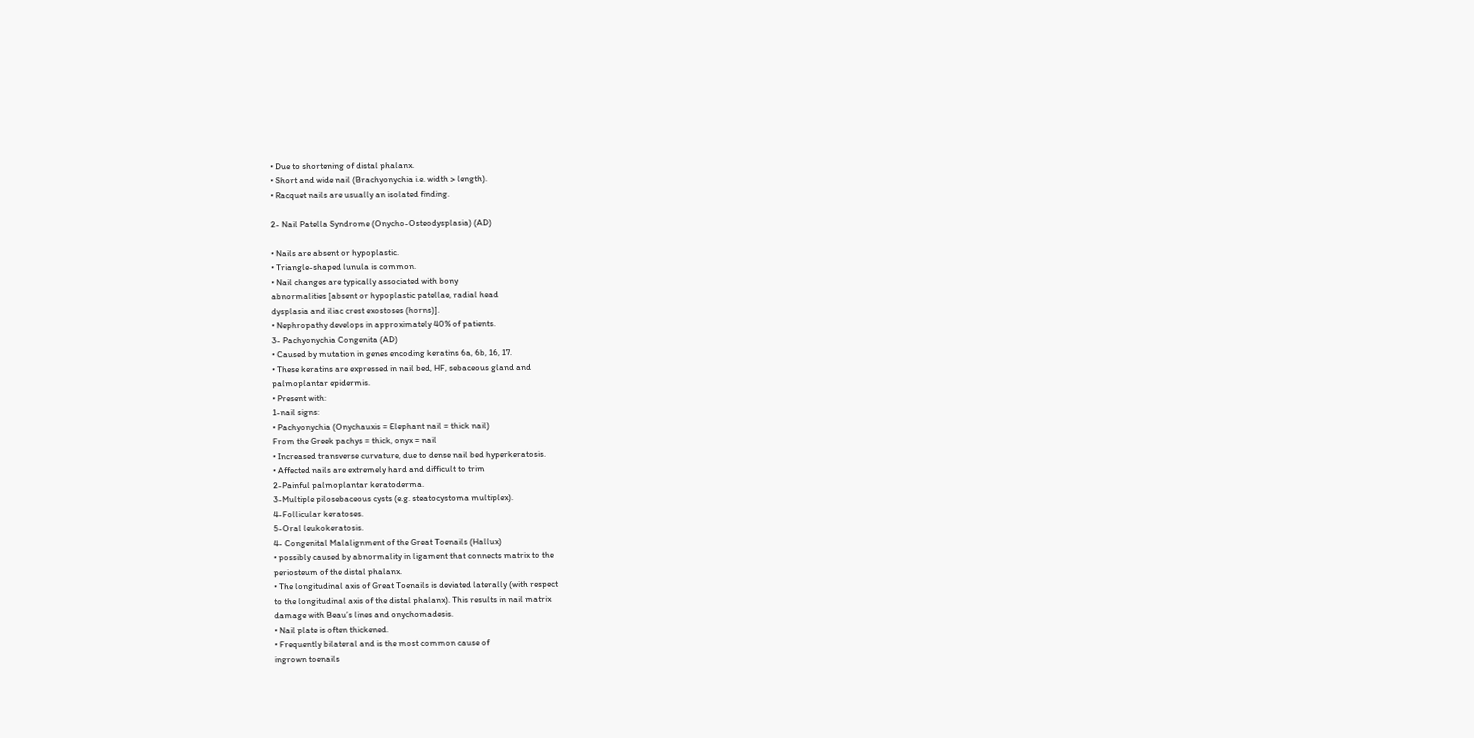• Due to shortening of distal phalanx.
• Short and wide nail (Brachyonychia i.e. width > length).
• Racquet nails are usually an isolated finding.

2- Nail Patella Syndrome (Onycho-Osteodysplasia) (AD)

• Nails are absent or hypoplastic.
• Triangle-shaped lunula is common.
• Nail changes are typically associated with bony
abnormalities [absent or hypoplastic patellae, radial head
dysplasia and iliac crest exostoses (horns)].
• Nephropathy develops in approximately 40% of patients.
3- Pachyonychia Congenita (AD)
• Caused by mutation in genes encoding keratins 6a, 6b, 16, 17.
• These keratins are expressed in nail bed, HF, sebaceous gland and
palmoplantar epidermis.
• Present with:
1-nail signs:
• Pachyonychia (Onychauxis = Elephant nail = thick nail)
From the Greek pachys = thick, onyx = nail
• Increased transverse curvature, due to dense nail bed hyperkeratosis.
• Affected nails are extremely hard and difficult to trim
2-Painful palmoplantar keratoderma.
3-Multiple pilosebaceous cysts (e.g. steatocystoma multiplex).
4-Follicular keratoses.
5-Oral leukokeratosis.
4- Congenital Malalignment of the Great Toenails (Hallux)
• possibly caused by abnormality in ligament that connects matrix to the
periosteum of the distal phalanx.
• The longitudinal axis of Great Toenails is deviated laterally (with respect
to the longitudinal axis of the distal phalanx). This results in nail matrix
damage with Beau’s lines and onychomadesis.
• Nail plate is often thickened.
• Frequently bilateral and is the most common cause of
ingrown toenails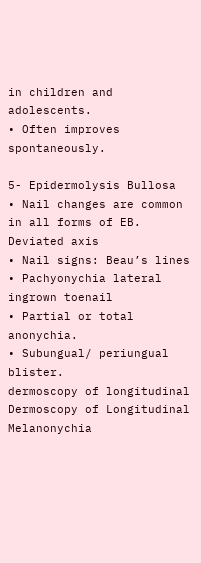in children and adolescents.
• Often improves spontaneously.

5- Epidermolysis Bullosa
• Nail changes are common in all forms of EB. Deviated axis
• Nail signs: Beau’s lines
• Pachyonychia lateral ingrown toenail
• Partial or total anonychia.
• Subungual/ periungual blister.
dermoscopy of longitudinal
Dermoscopy of Longitudinal Melanonychia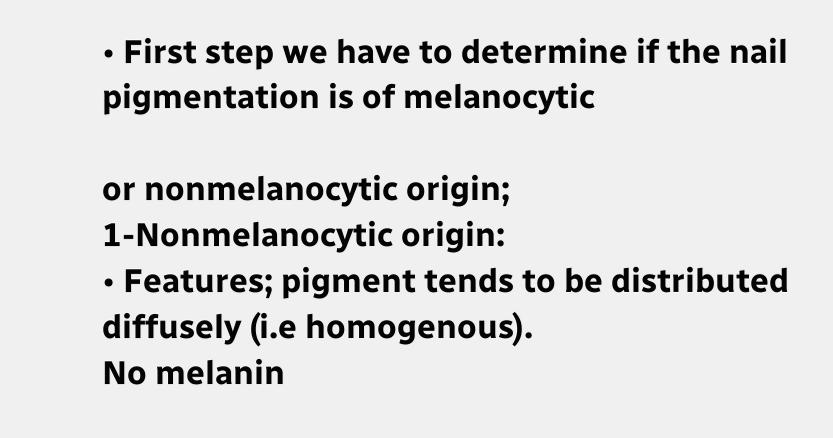• First step we have to determine if the nail pigmentation is of melanocytic

or nonmelanocytic origin;
1-Nonmelanocytic origin:
• Features; pigment tends to be distributed diffusely (i.e homogenous).
No melanin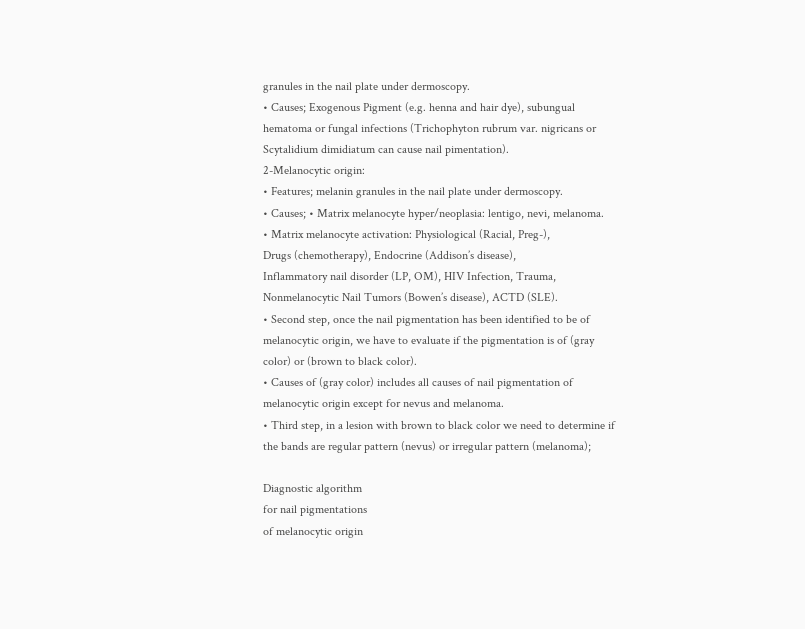granules in the nail plate under dermoscopy.
• Causes; Exogenous Pigment (e.g. henna and hair dye), subungual
hematoma or fungal infections (Trichophyton rubrum var. nigricans or
Scytalidium dimidiatum can cause nail pimentation).
2-Melanocytic origin:
• Features; melanin granules in the nail plate under dermoscopy.
• Causes; • Matrix melanocyte hyper/neoplasia: lentigo, nevi, melanoma.
• Matrix melanocyte activation: Physiological (Racial, Preg-),
Drugs (chemotherapy), Endocrine (Addison’s disease),
Inflammatory nail disorder (LP, OM), HIV Infection, Trauma,
Nonmelanocytic Nail Tumors (Bowen’s disease), ACTD (SLE).
• Second step, once the nail pigmentation has been identified to be of
melanocytic origin, we have to evaluate if the pigmentation is of (gray
color) or (brown to black color).
• Causes of (gray color) includes all causes of nail pigmentation of
melanocytic origin except for nevus and melanoma.
• Third step, in a lesion with brown to black color we need to determine if
the bands are regular pattern (nevus) or irregular pattern (melanoma);

Diagnostic algorithm
for nail pigmentations
of melanocytic origin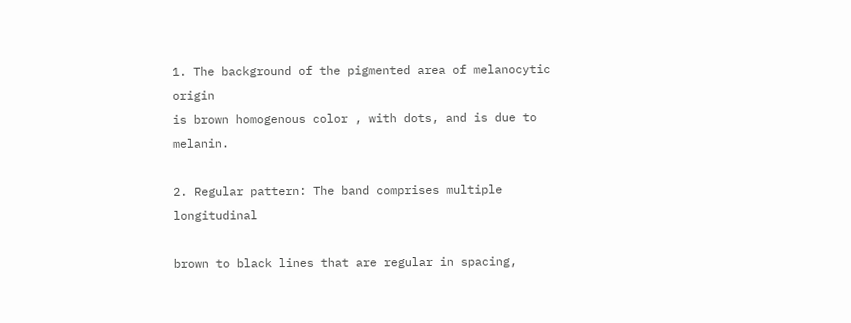1. The background of the pigmented area of melanocytic origin
is brown homogenous color , with dots, and is due to melanin.

2. Regular pattern: The band comprises multiple longitudinal

brown to black lines that are regular in spacing,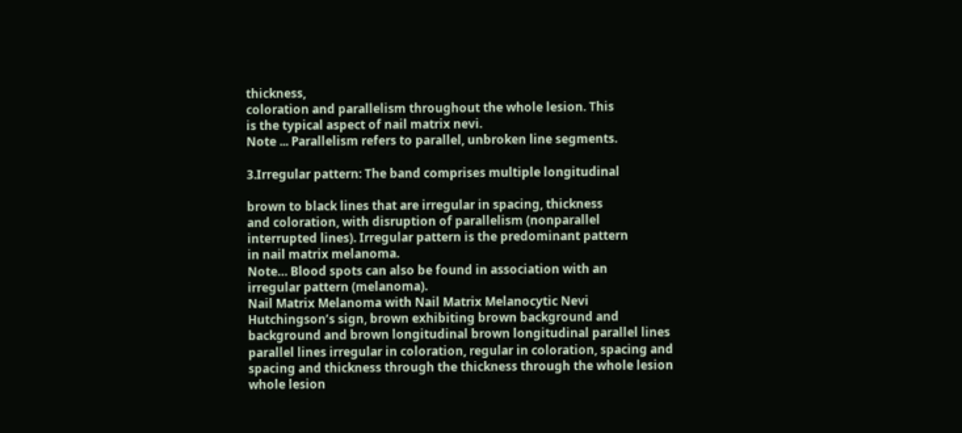thickness,
coloration and parallelism throughout the whole lesion. This
is the typical aspect of nail matrix nevi.
Note ... Parallelism refers to parallel, unbroken line segments.

3.Irregular pattern: The band comprises multiple longitudinal

brown to black lines that are irregular in spacing, thickness
and coloration, with disruption of parallelism (nonparallel
interrupted lines). Irregular pattern is the predominant pattern
in nail matrix melanoma.
Note… Blood spots can also be found in association with an
irregular pattern (melanoma).
Nail Matrix Melanoma with Nail Matrix Melanocytic Nevi
Hutchingson’s sign, brown exhibiting brown background and
background and brown longitudinal brown longitudinal parallel lines
parallel lines irregular in coloration, regular in coloration, spacing and
spacing and thickness through the thickness through the whole lesion
whole lesion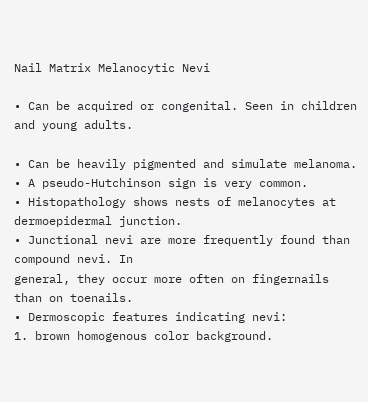Nail Matrix Melanocytic Nevi

• Can be acquired or congenital. Seen in children and young adults.

• Can be heavily pigmented and simulate melanoma.
• A pseudo-Hutchinson sign is very common.
• Histopathology shows nests of melanocytes at dermoepidermal junction.
• Junctional nevi are more frequently found than compound nevi. In
general, they occur more often on fingernails than on toenails.
• Dermoscopic features indicating nevi:
1. brown homogenous color background.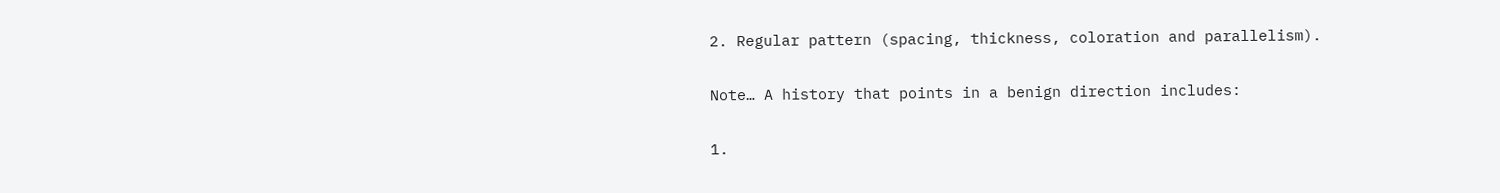2. Regular pattern (spacing, thickness, coloration and parallelism).

Note… A history that points in a benign direction includes:

1.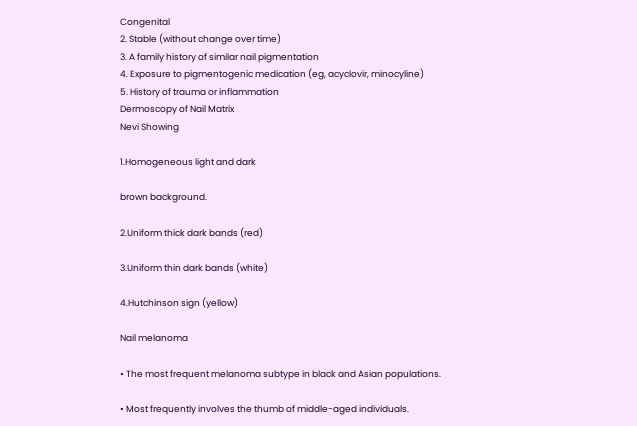Congenital
2. Stable (without change over time)
3. A family history of similar nail pigmentation
4. Exposure to pigmentogenic medication (eg, acyclovir, minocyline)
5. History of trauma or inflammation
Dermoscopy of Nail Matrix
Nevi Showing

1.Homogeneous light and dark

brown background.

2.Uniform thick dark bands (red)

3.Uniform thin dark bands (white)

4.Hutchinson sign (yellow)

Nail melanoma

• The most frequent melanoma subtype in black and Asian populations.

• Most frequently involves the thumb of middle-aged individuals.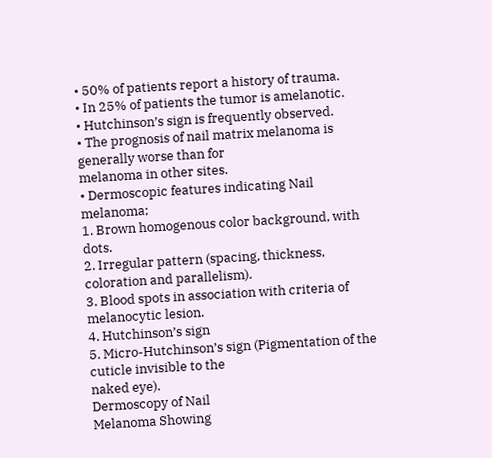• 50% of patients report a history of trauma.
• In 25% of patients the tumor is amelanotic.
• Hutchinson’s sign is frequently observed.
• The prognosis of nail matrix melanoma is generally worse than for
melanoma in other sites.
• Dermoscopic features indicating Nail melanoma;
1. Brown homogenous color background, with dots.
2. Irregular pattern (spacing, thickness, coloration and parallelism).
3. Blood spots in association with criteria of melanocytic lesion.
4. Hutchinson’s sign
5. Micro-Hutchinson’s sign (Pigmentation of the cuticle invisible to the
naked eye).
Dermoscopy of Nail
Melanoma Showing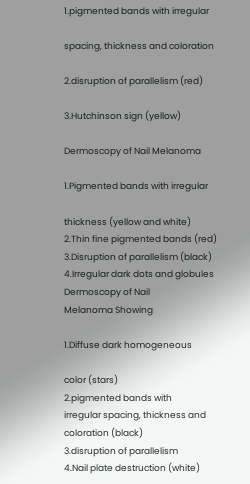1.pigmented bands with irregular

spacing, thickness and coloration

2.disruption of parallelism (red)

3.Hutchinson sign (yellow)

Dermoscopy of Nail Melanoma

1.Pigmented bands with irregular

thickness (yellow and white)
2.Thin fine pigmented bands (red)
3.Disruption of parallelism (black)
4.Irregular dark dots and globules
Dermoscopy of Nail
Melanoma Showing

1.Diffuse dark homogeneous

color (stars)
2.pigmented bands with
irregular spacing, thickness and
coloration (black)
3.disruption of parallelism
4.Nail plate destruction (white)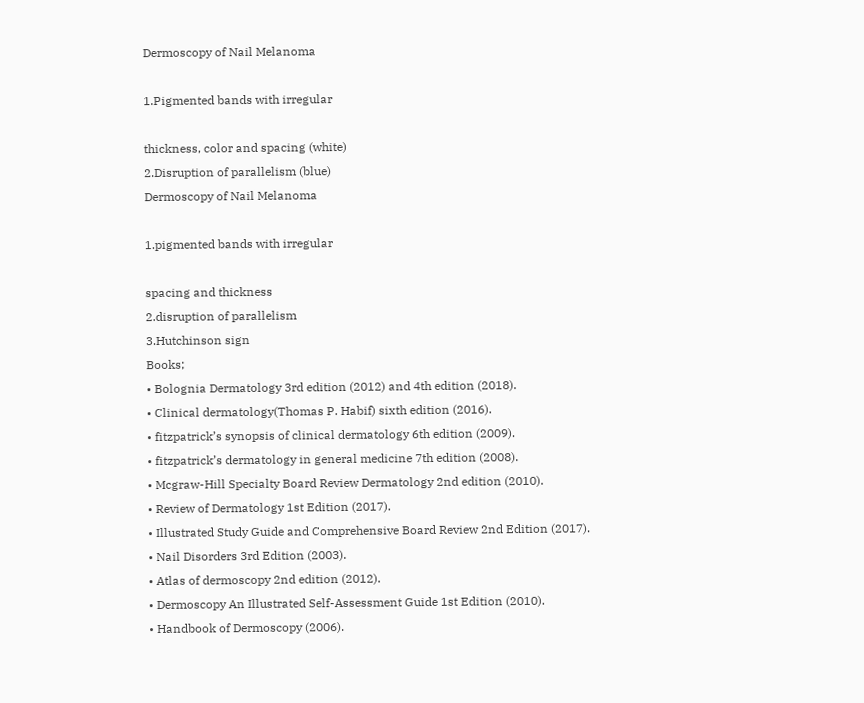Dermoscopy of Nail Melanoma

1.Pigmented bands with irregular

thickness, color and spacing (white)
2.Disruption of parallelism (blue)
Dermoscopy of Nail Melanoma

1.pigmented bands with irregular

spacing and thickness
2.disruption of parallelism
3.Hutchinson sign
Books;
• Bolognia Dermatology 3rd edition (2012) and 4th edition (2018).
• Clinical dermatology(Thomas P. Habif) sixth edition (2016).
• fitzpatrick’s synopsis of clinical dermatology 6th edition (2009).
• fitzpatrick’s dermatology in general medicine 7th edition (2008).
• Mcgraw-Hill Specialty Board Review Dermatology 2nd edition (2010).
• Review of Dermatology 1st Edition (2017).
• Illustrated Study Guide and Comprehensive Board Review 2nd Edition (2017).
• Nail Disorders 3rd Edition (2003).
• Atlas of dermoscopy 2nd edition (2012).
• Dermoscopy An Illustrated Self-Assessment Guide 1st Edition (2010).
• Handbook of Dermoscopy (2006).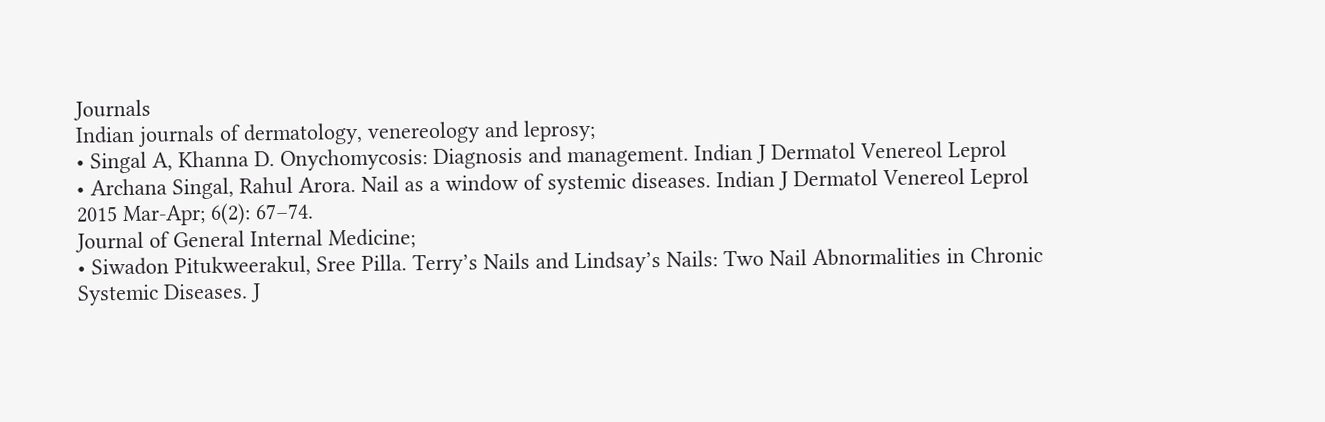Journals
Indian journals of dermatology, venereology and leprosy;
• Singal A, Khanna D. Onychomycosis: Diagnosis and management. Indian J Dermatol Venereol Leprol
• Archana Singal, Rahul Arora. Nail as a window of systemic diseases. Indian J Dermatol Venereol Leprol
2015 Mar-Apr; 6(2): 67–74.
Journal of General Internal Medicine;
• Siwadon Pitukweerakul, Sree Pilla. Terry’s Nails and Lindsay’s Nails: Two Nail Abnormalities in Chronic
Systemic Diseases. J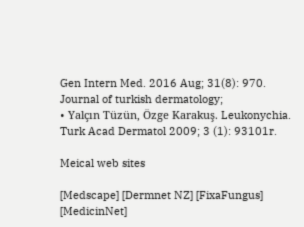Gen Intern Med. 2016 Aug; 31(8): 970.
Journal of turkish dermatology;
• Yalçın Tüzün, Özge Karakuş. Leukonychia. Turk Acad Dermatol 2009; 3 (1): 93101r.

Meical web sites

[Medscape] [Dermnet NZ] [FixaFungus] [MedicinNet]